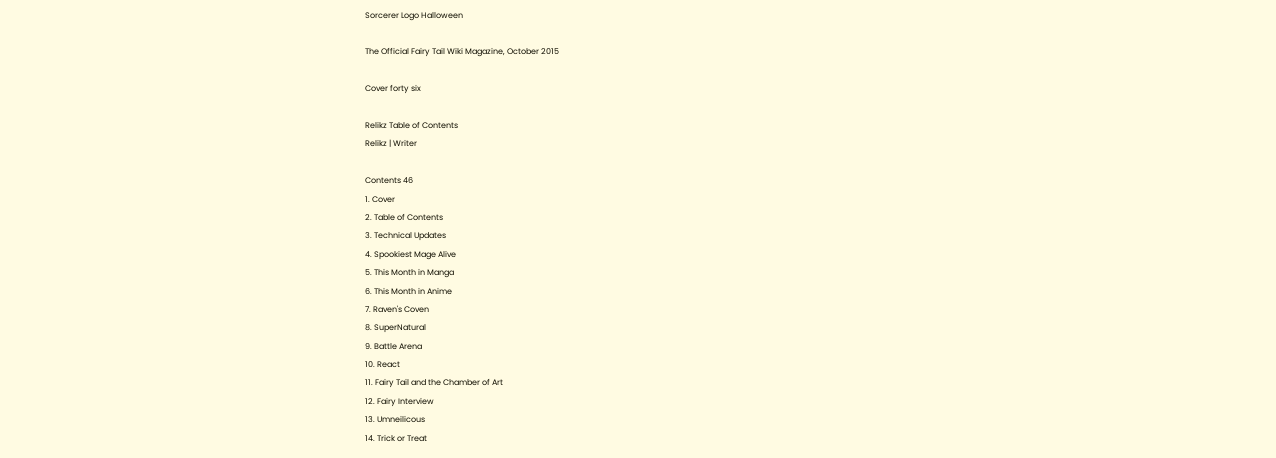Sorcerer Logo Halloween

The Official Fairy Tail Wiki Magazine, October 2015

Cover forty six

Relikz Table of Contents
Relikz | Writer

Contents 46
1. Cover
2. Table of Contents
3. Technical Updates
4. Spookiest Mage Alive
5. This Month in Manga
6. This Month in Anime
7. Raven's Coven
8. SuperNatural
9. Battle Arena
10. React
11. Fairy Tail and the Chamber of Art
12. Fairy Interview
13. Umneilicous
14. Trick or Treat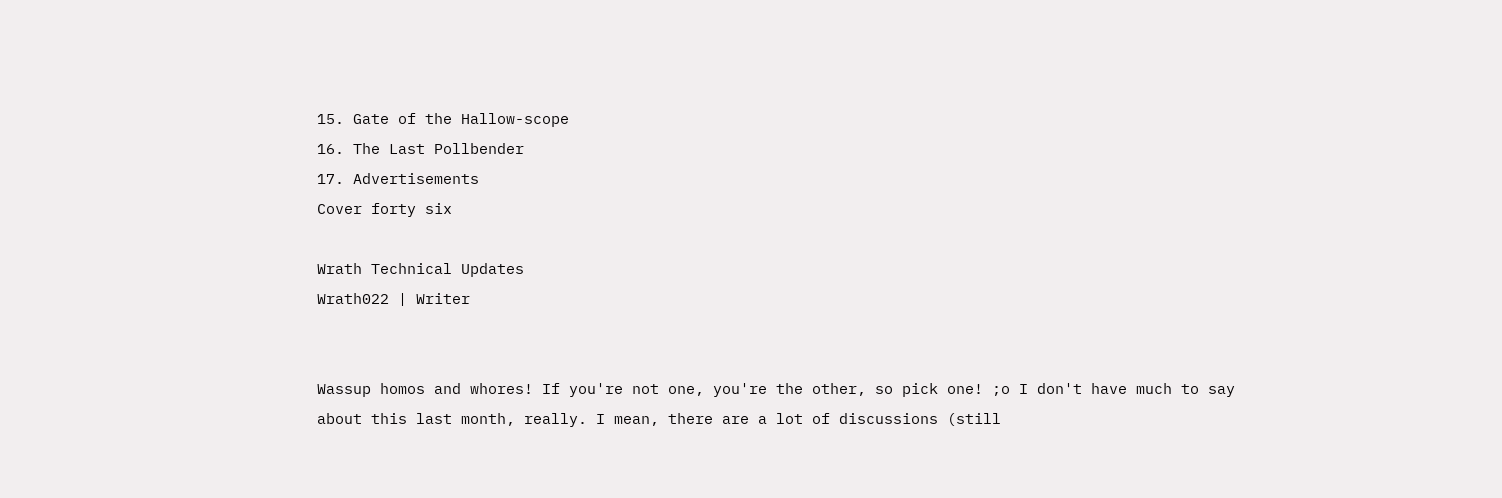15. Gate of the Hallow-scope
16. The Last Pollbender
17. Advertisements
Cover forty six

Wrath Technical Updates
Wrath022 | Writer


Wassup homos and whores! If you're not one, you're the other, so pick one! ;o I don't have much to say about this last month, really. I mean, there are a lot of discussions (still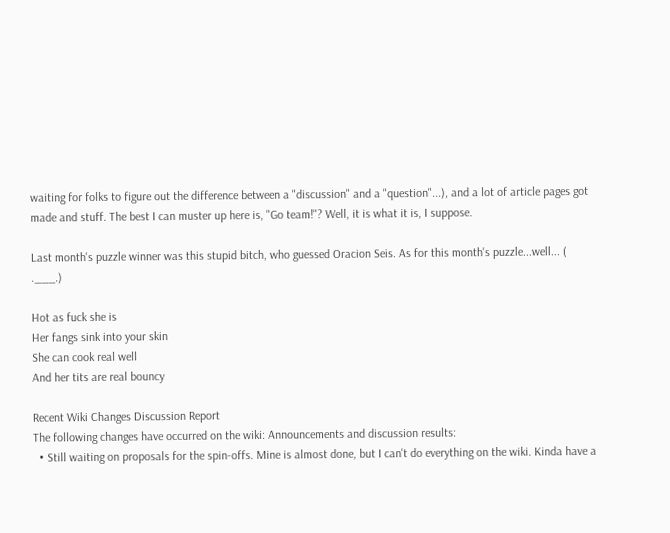waiting for folks to figure out the difference between a "discussion" and a "question"...), and a lot of article pages got made and stuff. The best I can muster up here is, "Go team!"? Well, it is what it is, I suppose.

Last month's puzzle winner was this stupid bitch, who guessed Oracion Seis. As for this month's puzzle...well... ( .___.)

Hot as fuck she is
Her fangs sink into your skin
She can cook real well
And her tits are real bouncy

Recent Wiki Changes Discussion Report
The following changes have occurred on the wiki: Announcements and discussion results:
  • Still waiting on proposals for the spin-offs. Mine is almost done, but I can't do everything on the wiki. Kinda have a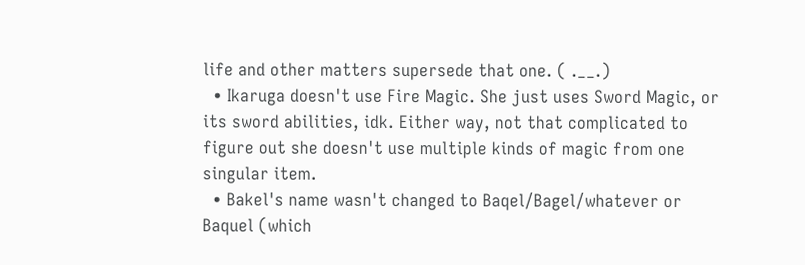life and other matters supersede that one. ( .__.)
  • Ikaruga doesn't use Fire Magic. She just uses Sword Magic, or its sword abilities, idk. Either way, not that complicated to figure out she doesn't use multiple kinds of magic from one singular item.
  • Bakel's name wasn't changed to Baqel/Bagel/whatever or Baquel (which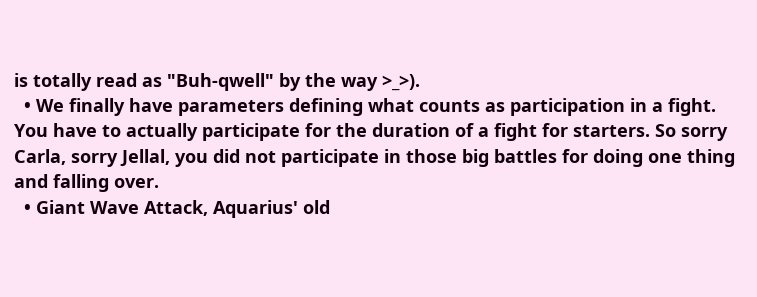is totally read as "Buh-qwell" by the way >_>).
  • We finally have parameters defining what counts as participation in a fight. You have to actually participate for the duration of a fight for starters. So sorry Carla, sorry Jellal, you did not participate in those big battles for doing one thing and falling over.
  • Giant Wave Attack, Aquarius' old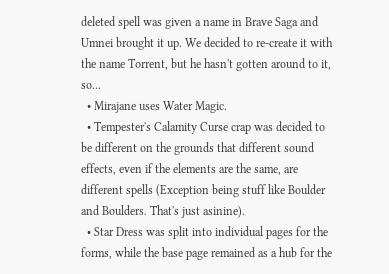deleted spell was given a name in Brave Saga and Umnei brought it up. We decided to re-create it with the name Torrent, but he hasn't gotten around to it, so...
  • Mirajane uses Water Magic.
  • Tempester's Calamity Curse crap was decided to be different on the grounds that different sound effects, even if the elements are the same, are different spells (Exception being stuff like Boulder and Boulders. That's just asinine).
  • Star Dress was split into individual pages for the forms, while the base page remained as a hub for the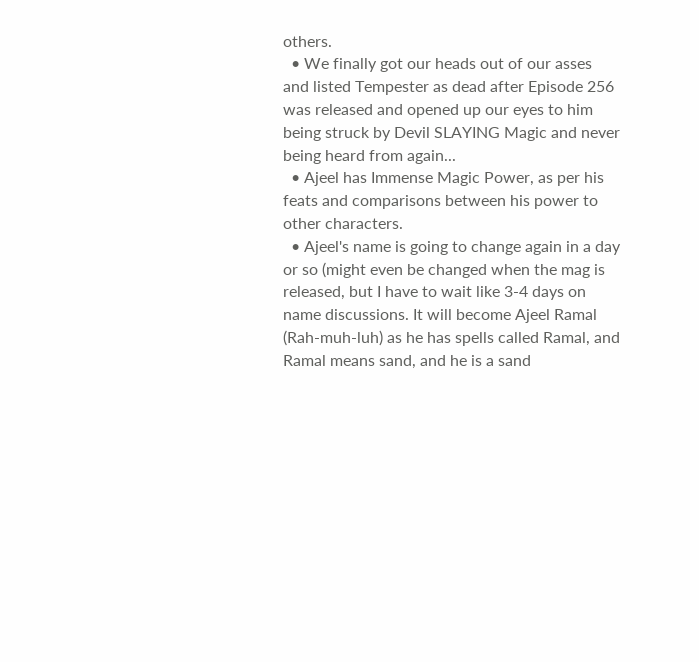others.
  • We finally got our heads out of our asses and listed Tempester as dead after Episode 256 was released and opened up our eyes to him being struck by Devil SLAYING Magic and never being heard from again...
  • Ajeel has Immense Magic Power, as per his feats and comparisons between his power to other characters.
  • Ajeel's name is going to change again in a day or so (might even be changed when the mag is released, but I have to wait like 3-4 days on name discussions. It will become Ajeel Ramal (Rah-muh-luh) as he has spells called Ramal, and Ramal means sand, and he is a sand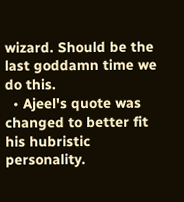wizard. Should be the last goddamn time we do this.
  • Ajeel's quote was changed to better fit his hubristic personality.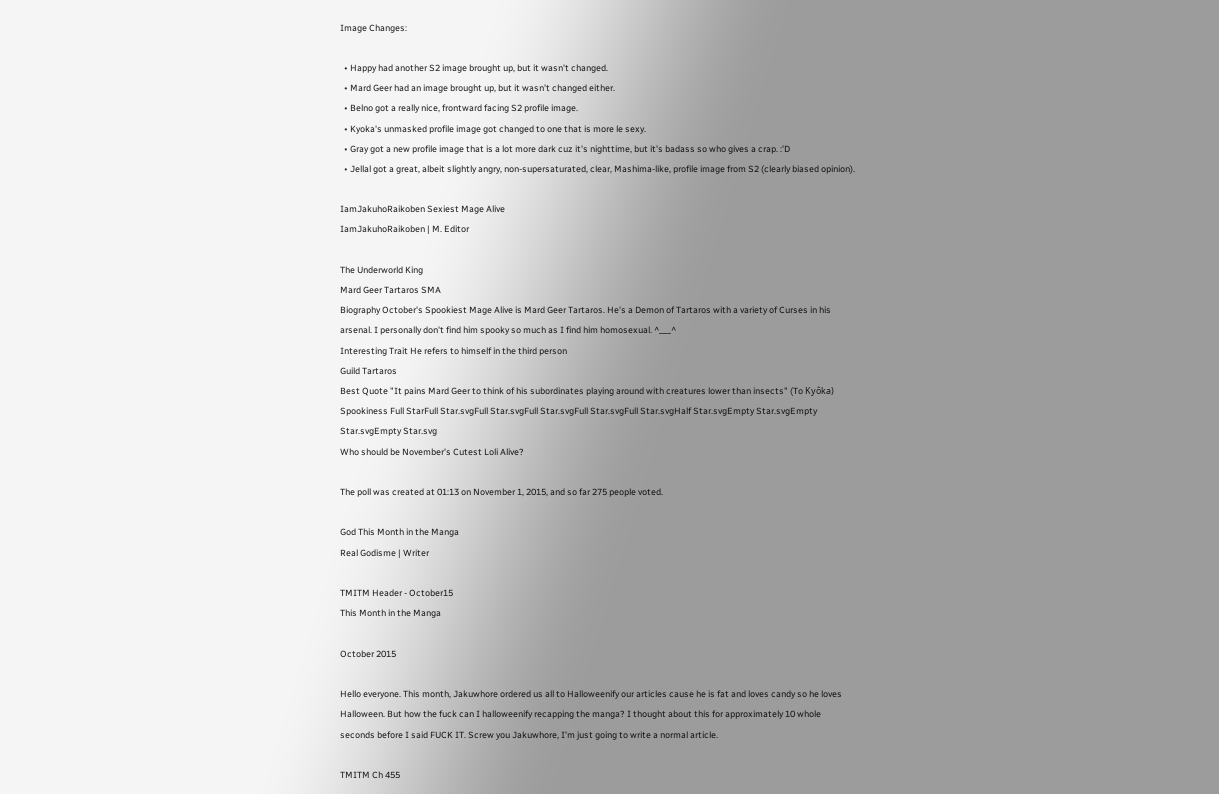Image Changes:

  • Happy had another S2 image brought up, but it wasn't changed.
  • Mard Geer had an image brought up, but it wasn't changed either.
  • Belno got a really nice, frontward facing S2 profile image.
  • Kyoka's unmasked profile image got changed to one that is more le sexy.
  • Gray got a new profile image that is a lot more dark cuz it's nighttime, but it's badass so who gives a crap. :'D
  • Jellal got a great, albeit slightly angry, non-supersaturated, clear, Mashima-like, profile image from S2 (clearly biased opinion).

IamJakuhoRaikoben Sexiest Mage Alive
IamJakuhoRaikoben | M. Editor

The Underworld King
Mard Geer Tartaros SMA
Biography October's Spookiest Mage Alive is Mard Geer Tartaros. He's a Demon of Tartaros with a variety of Curses in his arsenal. I personally don't find him spooky so much as I find him homosexual. ^___^
Interesting Trait He refers to himself in the third person
Guild Tartaros
Best Quote "It pains Mard Geer to think of his subordinates playing around with creatures lower than insects" (To Kyôka)
Spookiness Full StarFull Star.svgFull Star.svgFull Star.svgFull Star.svgFull Star.svgHalf Star.svgEmpty Star.svgEmpty Star.svgEmpty Star.svg
Who should be November's Cutest Loli Alive?

The poll was created at 01:13 on November 1, 2015, and so far 275 people voted.

God This Month in the Manga
Real Godisme | Writer

TMITM Header - October15
This Month in the Manga

October 2015

Hello everyone. This month, Jakuwhore ordered us all to Halloweenify our articles cause he is fat and loves candy so he loves Halloween. But how the fuck can I halloweenify recapping the manga? I thought about this for approximately 10 whole seconds before I said FUCK IT. Screw you Jakuwhore, I'm just going to write a normal article.

TMITM Ch 455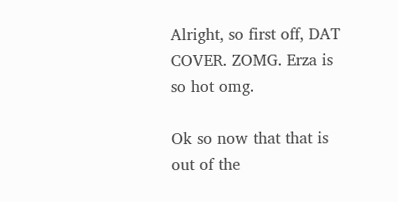Alright, so first off, DAT COVER. ZOMG. Erza is so hot omg.

Ok so now that that is out of the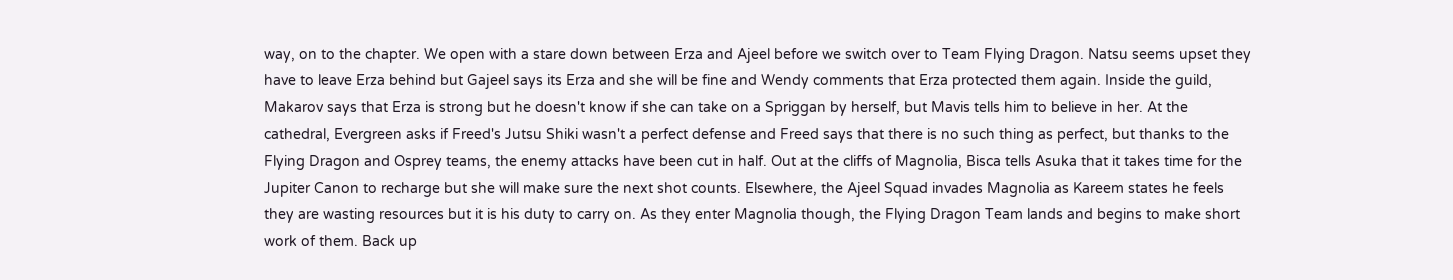way, on to the chapter. We open with a stare down between Erza and Ajeel before we switch over to Team Flying Dragon. Natsu seems upset they have to leave Erza behind but Gajeel says its Erza and she will be fine and Wendy comments that Erza protected them again. Inside the guild, Makarov says that Erza is strong but he doesn't know if she can take on a Spriggan by herself, but Mavis tells him to believe in her. At the cathedral, Evergreen asks if Freed's Jutsu Shiki wasn't a perfect defense and Freed says that there is no such thing as perfect, but thanks to the Flying Dragon and Osprey teams, the enemy attacks have been cut in half. Out at the cliffs of Magnolia, Bisca tells Asuka that it takes time for the Jupiter Canon to recharge but she will make sure the next shot counts. Elsewhere, the Ajeel Squad invades Magnolia as Kareem states he feels they are wasting resources but it is his duty to carry on. As they enter Magnolia though, the Flying Dragon Team lands and begins to make short work of them. Back up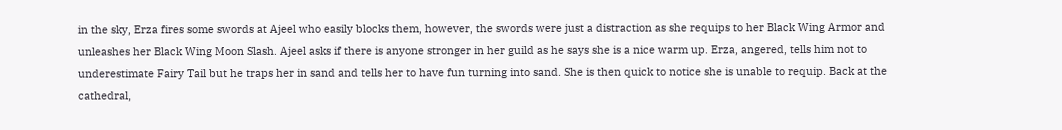in the sky, Erza fires some swords at Ajeel who easily blocks them, however, the swords were just a distraction as she requips to her Black Wing Armor and unleashes her Black Wing Moon Slash. Ajeel asks if there is anyone stronger in her guild as he says she is a nice warm up. Erza, angered, tells him not to underestimate Fairy Tail but he traps her in sand and tells her to have fun turning into sand. She is then quick to notice she is unable to requip. Back at the cathedral,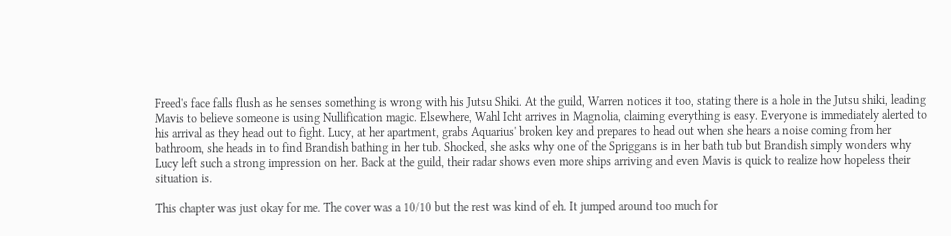Freed's face falls flush as he senses something is wrong with his Jutsu Shiki. At the guild, Warren notices it too, stating there is a hole in the Jutsu shiki, leading Mavis to believe someone is using Nullification magic. Elsewhere, Wahl Icht arrives in Magnolia, claiming everything is easy. Everyone is immediately alerted to his arrival as they head out to fight. Lucy, at her apartment, grabs Aquarius' broken key and prepares to head out when she hears a noise coming from her bathroom, she heads in to find Brandish bathing in her tub. Shocked, she asks why one of the Spriggans is in her bath tub but Brandish simply wonders why Lucy left such a strong impression on her. Back at the guild, their radar shows even more ships arriving and even Mavis is quick to realize how hopeless their situation is.

This chapter was just okay for me. The cover was a 10/10 but the rest was kind of eh. It jumped around too much for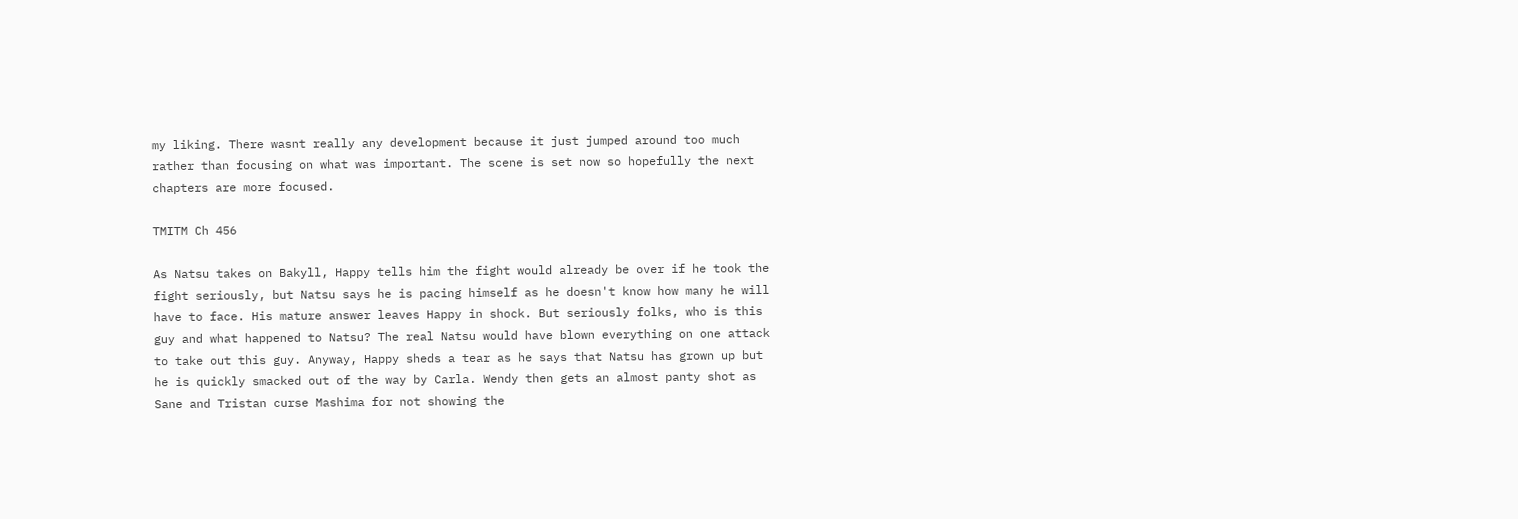my liking. There wasnt really any development because it just jumped around too much rather than focusing on what was important. The scene is set now so hopefully the next chapters are more focused.

TMITM Ch 456

As Natsu takes on Bakyll, Happy tells him the fight would already be over if he took the fight seriously, but Natsu says he is pacing himself as he doesn't know how many he will have to face. His mature answer leaves Happy in shock. But seriously folks, who is this guy and what happened to Natsu? The real Natsu would have blown everything on one attack to take out this guy. Anyway, Happy sheds a tear as he says that Natsu has grown up but he is quickly smacked out of the way by Carla. Wendy then gets an almost panty shot as Sane and Tristan curse Mashima for not showing the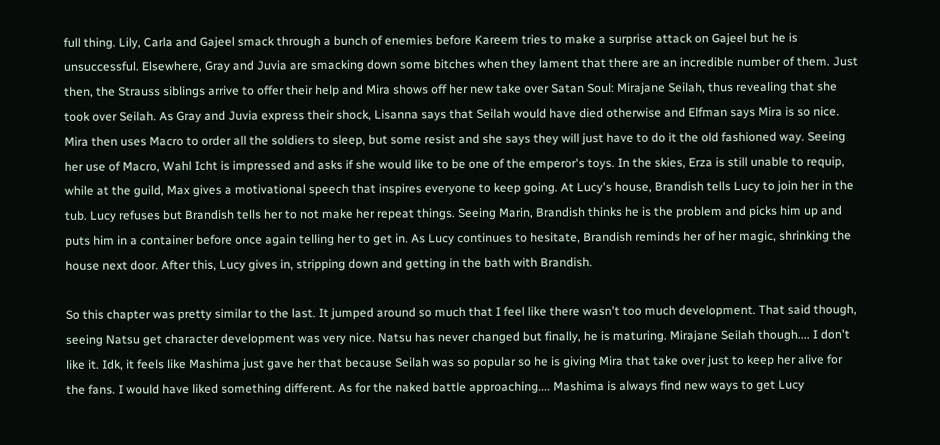full thing. Lily, Carla and Gajeel smack through a bunch of enemies before Kareem tries to make a surprise attack on Gajeel but he is unsuccessful. Elsewhere, Gray and Juvia are smacking down some bitches when they lament that there are an incredible number of them. Just then, the Strauss siblings arrive to offer their help and Mira shows off her new take over Satan Soul: Mirajane Seilah, thus revealing that she took over Seilah. As Gray and Juvia express their shock, Lisanna says that Seilah would have died otherwise and Elfman says Mira is so nice. Mira then uses Macro to order all the soldiers to sleep, but some resist and she says they will just have to do it the old fashioned way. Seeing her use of Macro, Wahl Icht is impressed and asks if she would like to be one of the emperor's toys. In the skies, Erza is still unable to requip, while at the guild, Max gives a motivational speech that inspires everyone to keep going. At Lucy's house, Brandish tells Lucy to join her in the tub. Lucy refuses but Brandish tells her to not make her repeat things. Seeing Marin, Brandish thinks he is the problem and picks him up and puts him in a container before once again telling her to get in. As Lucy continues to hesitate, Brandish reminds her of her magic, shrinking the house next door. After this, Lucy gives in, stripping down and getting in the bath with Brandish.

So this chapter was pretty similar to the last. It jumped around so much that I feel like there wasn't too much development. That said though, seeing Natsu get character development was very nice. Natsu has never changed but finally, he is maturing. Mirajane Seilah though.... I don't like it. Idk, it feels like Mashima just gave her that because Seilah was so popular so he is giving Mira that take over just to keep her alive for the fans. I would have liked something different. As for the naked battle approaching.... Mashima is always find new ways to get Lucy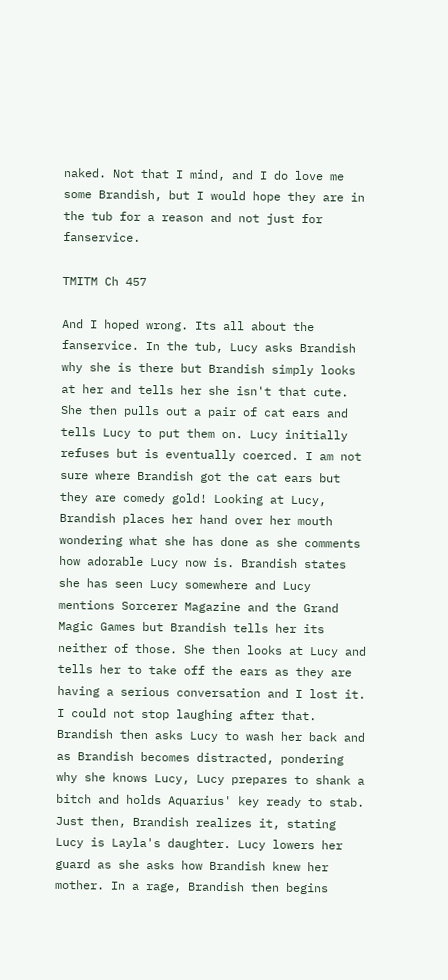naked. Not that I mind, and I do love me some Brandish, but I would hope they are in the tub for a reason and not just for fanservice.

TMITM Ch 457

And I hoped wrong. Its all about the fanservice. In the tub, Lucy asks Brandish why she is there but Brandish simply looks at her and tells her she isn't that cute. She then pulls out a pair of cat ears and tells Lucy to put them on. Lucy initially refuses but is eventually coerced. I am not sure where Brandish got the cat ears but they are comedy gold! Looking at Lucy, Brandish places her hand over her mouth wondering what she has done as she comments how adorable Lucy now is. Brandish states she has seen Lucy somewhere and Lucy mentions Sorcerer Magazine and the Grand Magic Games but Brandish tells her its neither of those. She then looks at Lucy and tells her to take off the ears as they are having a serious conversation and I lost it. I could not stop laughing after that. Brandish then asks Lucy to wash her back and as Brandish becomes distracted, pondering why she knows Lucy, Lucy prepares to shank a bitch and holds Aquarius' key ready to stab. Just then, Brandish realizes it, stating Lucy is Layla's daughter. Lucy lowers her guard as she asks how Brandish knew her mother. In a rage, Brandish then begins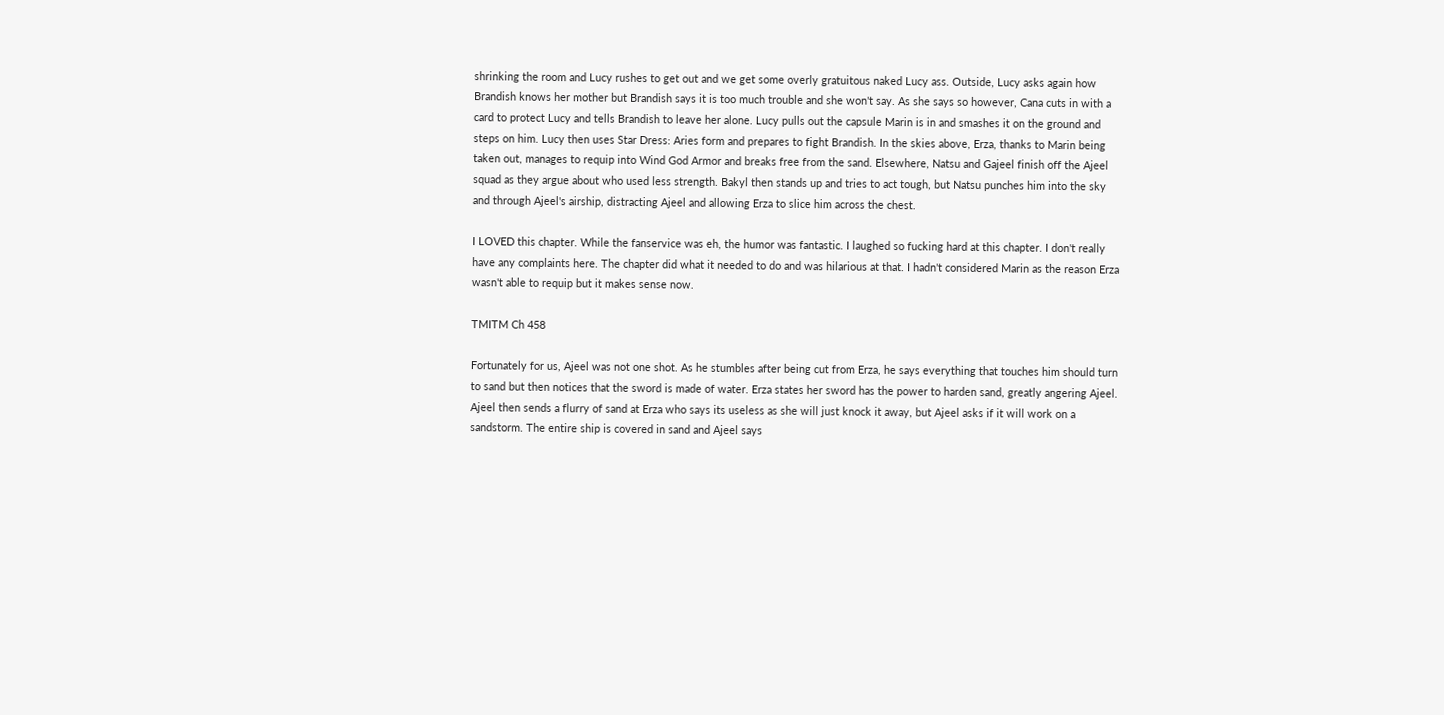shrinking the room and Lucy rushes to get out and we get some overly gratuitous naked Lucy ass. Outside, Lucy asks again how Brandish knows her mother but Brandish says it is too much trouble and she won't say. As she says so however, Cana cuts in with a card to protect Lucy and tells Brandish to leave her alone. Lucy pulls out the capsule Marin is in and smashes it on the ground and steps on him. Lucy then uses Star Dress: Aries form and prepares to fight Brandish. In the skies above, Erza, thanks to Marin being taken out, manages to requip into Wind God Armor and breaks free from the sand. Elsewhere, Natsu and Gajeel finish off the Ajeel squad as they argue about who used less strength. Bakyl then stands up and tries to act tough, but Natsu punches him into the sky and through Ajeel's airship, distracting Ajeel and allowing Erza to slice him across the chest.

I LOVED this chapter. While the fanservice was eh, the humor was fantastic. I laughed so fucking hard at this chapter. I don't really have any complaints here. The chapter did what it needed to do and was hilarious at that. I hadn't considered Marin as the reason Erza wasn't able to requip but it makes sense now.

TMITM Ch 458

Fortunately for us, Ajeel was not one shot. As he stumbles after being cut from Erza, he says everything that touches him should turn to sand but then notices that the sword is made of water. Erza states her sword has the power to harden sand, greatly angering Ajeel. Ajeel then sends a flurry of sand at Erza who says its useless as she will just knock it away, but Ajeel asks if it will work on a sandstorm. The entire ship is covered in sand and Ajeel says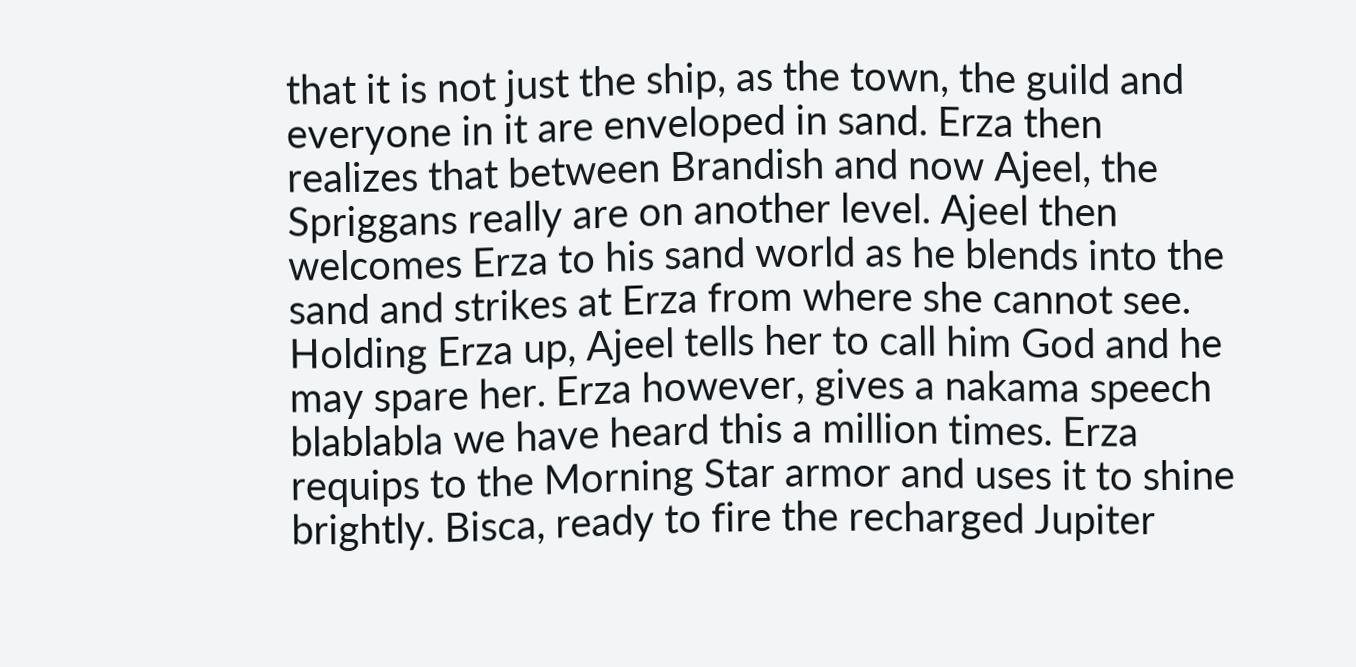that it is not just the ship, as the town, the guild and everyone in it are enveloped in sand. Erza then realizes that between Brandish and now Ajeel, the Spriggans really are on another level. Ajeel then welcomes Erza to his sand world as he blends into the sand and strikes at Erza from where she cannot see. Holding Erza up, Ajeel tells her to call him God and he may spare her. Erza however, gives a nakama speech blablabla we have heard this a million times. Erza requips to the Morning Star armor and uses it to shine brightly. Bisca, ready to fire the recharged Jupiter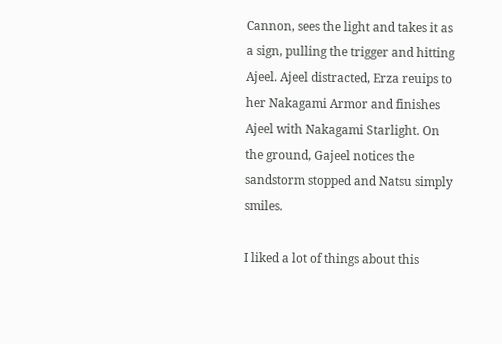Cannon, sees the light and takes it as a sign, pulling the trigger and hitting Ajeel. Ajeel distracted, Erza reuips to her Nakagami Armor and finishes Ajeel with Nakagami Starlight. On the ground, Gajeel notices the sandstorm stopped and Natsu simply smiles.

I liked a lot of things about this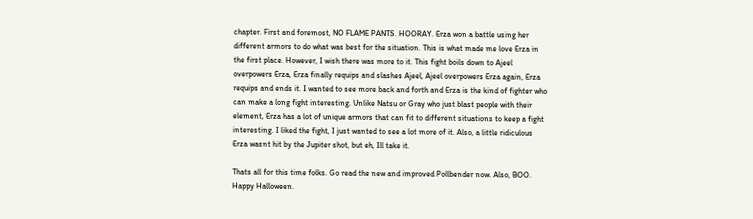chapter. First and foremost, NO FLAME PANTS. HOORAY. Erza won a battle using her different armors to do what was best for the situation. This is what made me love Erza in the first place. However, I wish there was more to it. This fight boils down to Ajeel overpowers Erza, Erza finally requips and slashes Ajeel, Ajeel overpowers Erza again, Erza requips and ends it. I wanted to see more back and forth and Erza is the kind of fighter who can make a long fight interesting. Unlike Natsu or Gray who just blast people with their element, Erza has a lot of unique armors that can fit to different situations to keep a fight interesting. I liked the fight, I just wanted to see a lot more of it. Also, a little ridiculous Erza wasnt hit by the Jupiter shot, but eh, Ill take it.

Thats all for this time folks. Go read the new and improved Pollbender now. Also, BOO. Happy Halloween.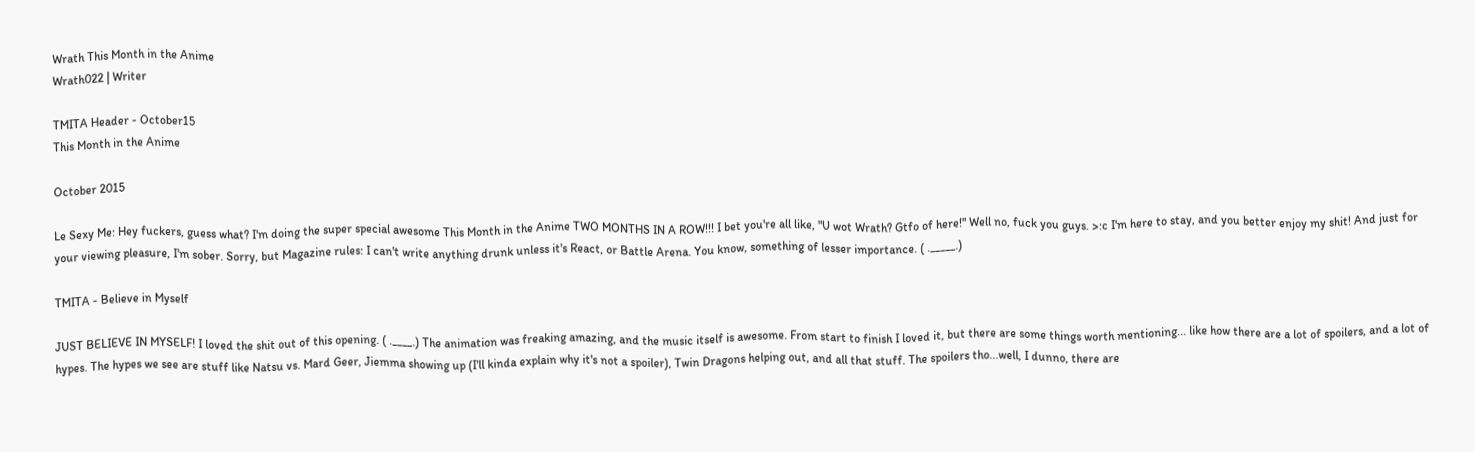Wrath This Month in the Anime
Wrath022 | Writer

TMITA Header - October15
This Month in the Anime

October 2015

Le Sexy Me: Hey fuckers, guess what? I'm doing the super special awesome This Month in the Anime TWO MONTHS IN A ROW!!! I bet you're all like, "U wot Wrath? Gtfo of here!" Well no, fuck you guys. >:c I'm here to stay, and you better enjoy my shit! And just for your viewing pleasure, I'm sober. Sorry, but Magazine rules: I can't write anything drunk unless it's React, or Battle Arena. You know, something of lesser importance. ( ._____.)

TMITA - Believe in Myself

JUST BELIEVE IN MYSELF! I loved the shit out of this opening. ( .____.) The animation was freaking amazing, and the music itself is awesome. From start to finish I loved it, but there are some things worth mentioning... like how there are a lot of spoilers, and a lot of hypes. The hypes we see are stuff like Natsu vs. Mard Geer, Jiemma showing up (I'll kinda explain why it's not a spoiler), Twin Dragons helping out, and all that stuff. The spoilers tho...well, I dunno, there are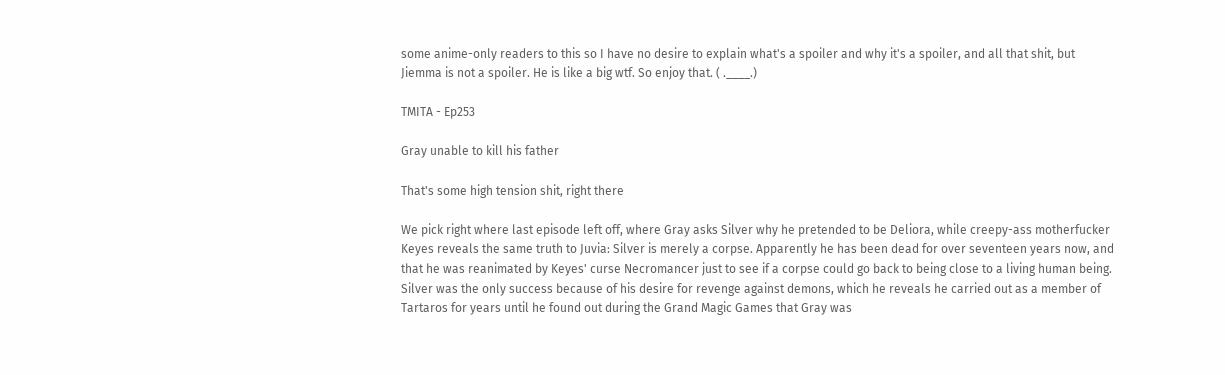some anime-only readers to this so I have no desire to explain what's a spoiler and why it's a spoiler, and all that shit, but Jiemma is not a spoiler. He is like a big wtf. So enjoy that. ( .____.)

TMITA - Ep253

Gray unable to kill his father

That's some high tension shit, right there

We pick right where last episode left off, where Gray asks Silver why he pretended to be Deliora, while creepy-ass motherfucker Keyes reveals the same truth to Juvia: Silver is merely a corpse. Apparently he has been dead for over seventeen years now, and that he was reanimated by Keyes' curse Necromancer just to see if a corpse could go back to being close to a living human being. Silver was the only success because of his desire for revenge against demons, which he reveals he carried out as a member of Tartaros for years until he found out during the Grand Magic Games that Gray was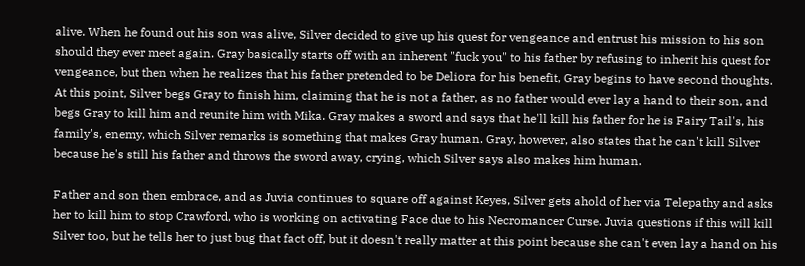alive. When he found out his son was alive, Silver decided to give up his quest for vengeance and entrust his mission to his son should they ever meet again. Gray basically starts off with an inherent "fuck you" to his father by refusing to inherit his quest for vengeance, but then when he realizes that his father pretended to be Deliora for his benefit, Gray begins to have second thoughts. At this point, Silver begs Gray to finish him, claiming that he is not a father, as no father would ever lay a hand to their son, and begs Gray to kill him and reunite him with Mika. Gray makes a sword and says that he'll kill his father for he is Fairy Tail's, his family's, enemy, which Silver remarks is something that makes Gray human. Gray, however, also states that he can't kill Silver because he's still his father and throws the sword away, crying, which Silver says also makes him human.

Father and son then embrace, and as Juvia continues to square off against Keyes, Silver gets ahold of her via Telepathy and asks her to kill him to stop Crawford, who is working on activating Face due to his Necromancer Curse. Juvia questions if this will kill Silver too, but he tells her to just bug that fact off, but it doesn't really matter at this point because she can't even lay a hand on his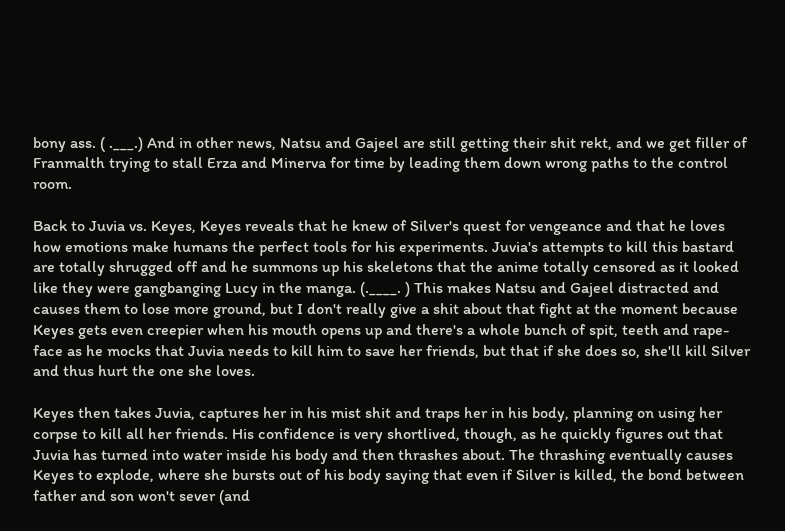bony ass. ( .___.) And in other news, Natsu and Gajeel are still getting their shit rekt, and we get filler of Franmalth trying to stall Erza and Minerva for time by leading them down wrong paths to the control room.

Back to Juvia vs. Keyes, Keyes reveals that he knew of Silver's quest for vengeance and that he loves how emotions make humans the perfect tools for his experiments. Juvia's attempts to kill this bastard are totally shrugged off and he summons up his skeletons that the anime totally censored as it looked like they were gangbanging Lucy in the manga. (.____. ) This makes Natsu and Gajeel distracted and causes them to lose more ground, but I don't really give a shit about that fight at the moment because Keyes gets even creepier when his mouth opens up and there's a whole bunch of spit, teeth and rape-face as he mocks that Juvia needs to kill him to save her friends, but that if she does so, she'll kill Silver and thus hurt the one she loves.

Keyes then takes Juvia, captures her in his mist shit and traps her in his body, planning on using her corpse to kill all her friends. His confidence is very shortlived, though, as he quickly figures out that Juvia has turned into water inside his body and then thrashes about. The thrashing eventually causes Keyes to explode, where she bursts out of his body saying that even if Silver is killed, the bond between father and son won't sever (and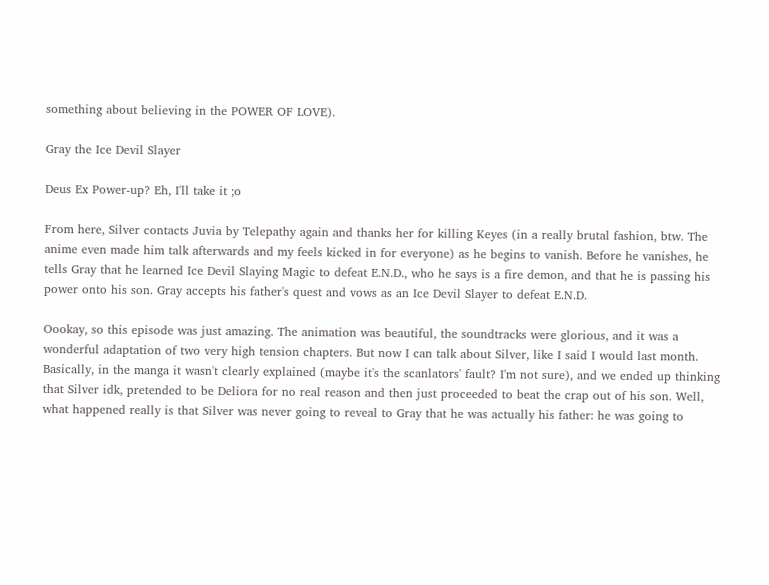something about believing in the POWER OF LOVE).

Gray the Ice Devil Slayer

Deus Ex Power-up? Eh, I'll take it ;o

From here, Silver contacts Juvia by Telepathy again and thanks her for killing Keyes (in a really brutal fashion, btw. The anime even made him talk afterwards and my feels kicked in for everyone) as he begins to vanish. Before he vanishes, he tells Gray that he learned Ice Devil Slaying Magic to defeat E.N.D., who he says is a fire demon, and that he is passing his power onto his son. Gray accepts his father's quest and vows as an Ice Devil Slayer to defeat E.N.D.

Oookay, so this episode was just amazing. The animation was beautiful, the soundtracks were glorious, and it was a wonderful adaptation of two very high tension chapters. But now I can talk about Silver, like I said I would last month. Basically, in the manga it wasn't clearly explained (maybe it's the scanlators' fault? I'm not sure), and we ended up thinking that Silver idk, pretended to be Deliora for no real reason and then just proceeded to beat the crap out of his son. Well, what happened really is that Silver was never going to reveal to Gray that he was actually his father: he was going to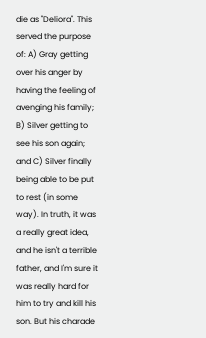die as "Deliora". This served the purpose of: A) Gray getting over his anger by having the feeling of avenging his family; B) Silver getting to see his son again; and C) Silver finally being able to be put to rest (in some way). In truth, it was a really great idea, and he isn't a terrible father, and I'm sure it was really hard for him to try and kill his son. But his charade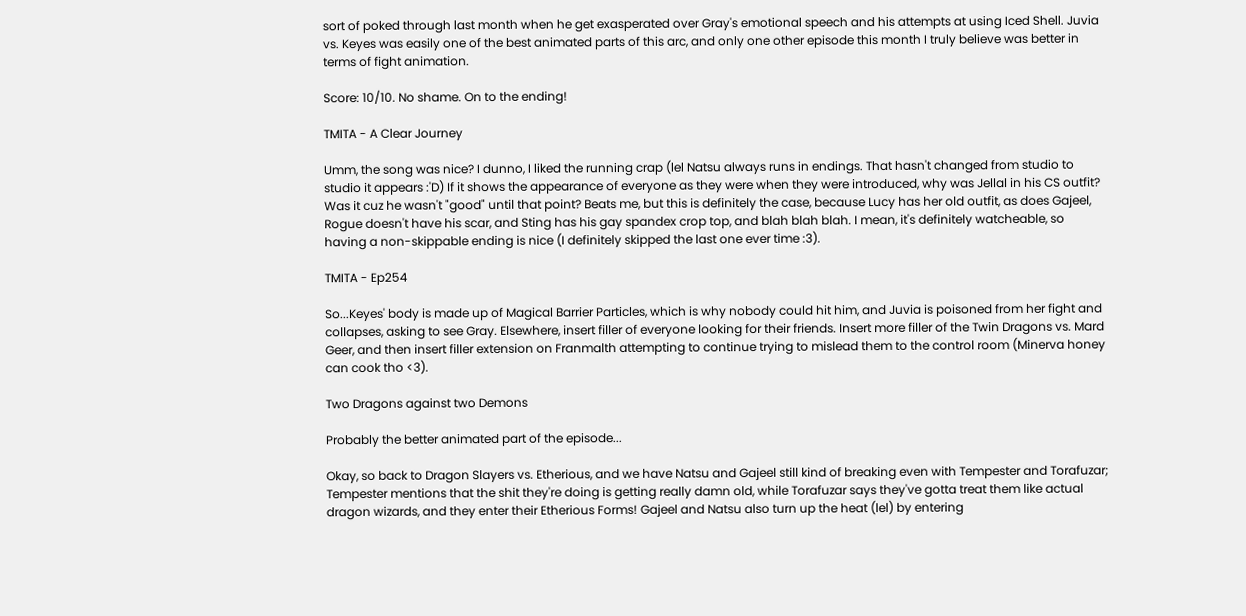sort of poked through last month when he get exasperated over Gray's emotional speech and his attempts at using Iced Shell. Juvia vs. Keyes was easily one of the best animated parts of this arc, and only one other episode this month I truly believe was better in terms of fight animation.

Score: 10/10. No shame. On to the ending!

TMITA - A Clear Journey

Umm, the song was nice? I dunno, I liked the running crap (lel Natsu always runs in endings. That hasn't changed from studio to studio it appears :'D) If it shows the appearance of everyone as they were when they were introduced, why was Jellal in his CS outfit? Was it cuz he wasn't "good" until that point? Beats me, but this is definitely the case, because Lucy has her old outfit, as does Gajeel, Rogue doesn't have his scar, and Sting has his gay spandex crop top, and blah blah blah. I mean, it's definitely watcheable, so having a non-skippable ending is nice (I definitely skipped the last one ever time :3).

TMITA - Ep254

So...Keyes' body is made up of Magical Barrier Particles, which is why nobody could hit him, and Juvia is poisoned from her fight and collapses, asking to see Gray. Elsewhere, insert filler of everyone looking for their friends. Insert more filler of the Twin Dragons vs. Mard Geer, and then insert filler extension on Franmalth attempting to continue trying to mislead them to the control room (Minerva honey can cook tho <3).

Two Dragons against two Demons

Probably the better animated part of the episode...

Okay, so back to Dragon Slayers vs. Etherious, and we have Natsu and Gajeel still kind of breaking even with Tempester and Torafuzar; Tempester mentions that the shit they're doing is getting really damn old, while Torafuzar says they've gotta treat them like actual dragon wizards, and they enter their Etherious Forms! Gajeel and Natsu also turn up the heat (lel) by entering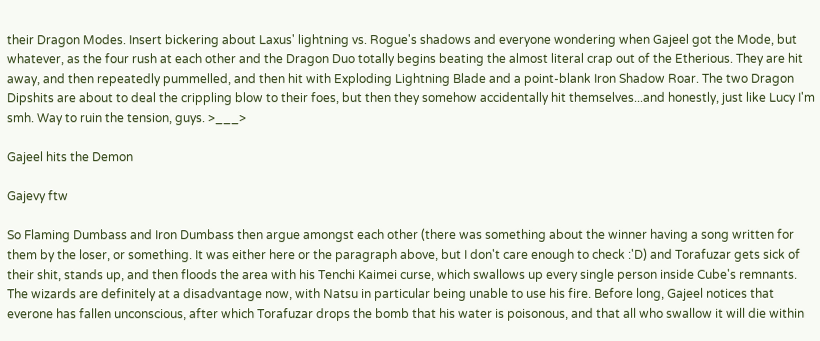their Dragon Modes. Insert bickering about Laxus' lightning vs. Rogue's shadows and everyone wondering when Gajeel got the Mode, but whatever, as the four rush at each other and the Dragon Duo totally begins beating the almost literal crap out of the Etherious. They are hit away, and then repeatedly pummelled, and then hit with Exploding Lightning Blade and a point-blank Iron Shadow Roar. The two Dragon Dipshits are about to deal the crippling blow to their foes, but then they somehow accidentally hit themselves...and honestly, just like Lucy I'm smh. Way to ruin the tension, guys. >___>

Gajeel hits the Demon

Gajevy ftw

So Flaming Dumbass and Iron Dumbass then argue amongst each other (there was something about the winner having a song written for them by the loser, or something. It was either here or the paragraph above, but I don't care enough to check :'D) and Torafuzar gets sick of their shit, stands up, and then floods the area with his Tenchi Kaimei curse, which swallows up every single person inside Cube's remnants. The wizards are definitely at a disadvantage now, with Natsu in particular being unable to use his fire. Before long, Gajeel notices that everone has fallen unconscious, after which Torafuzar drops the bomb that his water is poisonous, and that all who swallow it will die within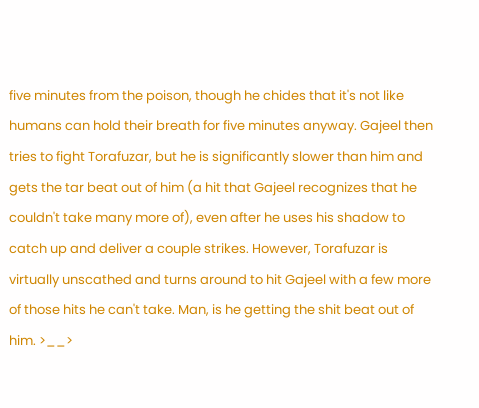five minutes from the poison, though he chides that it's not like humans can hold their breath for five minutes anyway. Gajeel then tries to fight Torafuzar, but he is significantly slower than him and gets the tar beat out of him (a hit that Gajeel recognizes that he couldn't take many more of), even after he uses his shadow to catch up and deliver a couple strikes. However, Torafuzar is virtually unscathed and turns around to hit Gajeel with a few more of those hits he can't take. Man, is he getting the shit beat out of him. >__>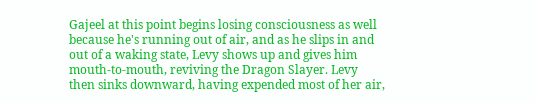Gajeel at this point begins losing consciousness as well because he's running out of air, and as he slips in and out of a waking state, Levy shows up and gives him mouth-to-mouth, reviving the Dragon Slayer. Levy then sinks downward, having expended most of her air,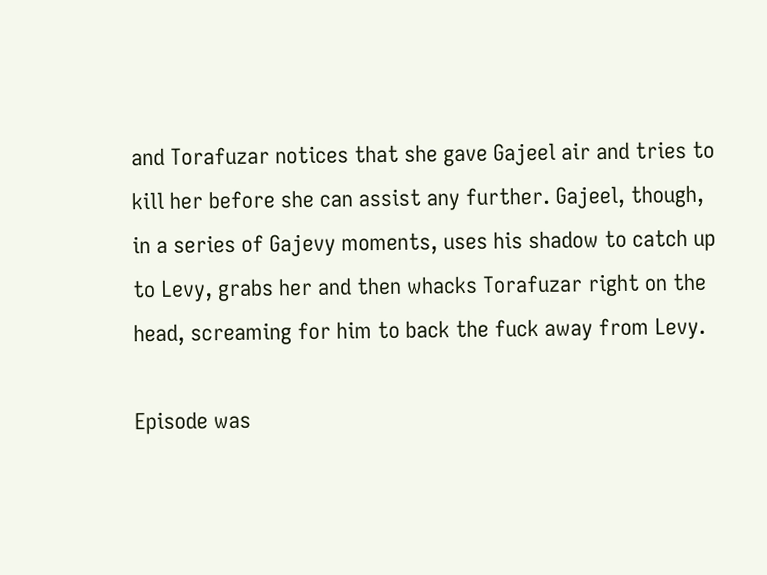and Torafuzar notices that she gave Gajeel air and tries to kill her before she can assist any further. Gajeel, though, in a series of Gajevy moments, uses his shadow to catch up to Levy, grabs her and then whacks Torafuzar right on the head, screaming for him to back the fuck away from Levy.

Episode was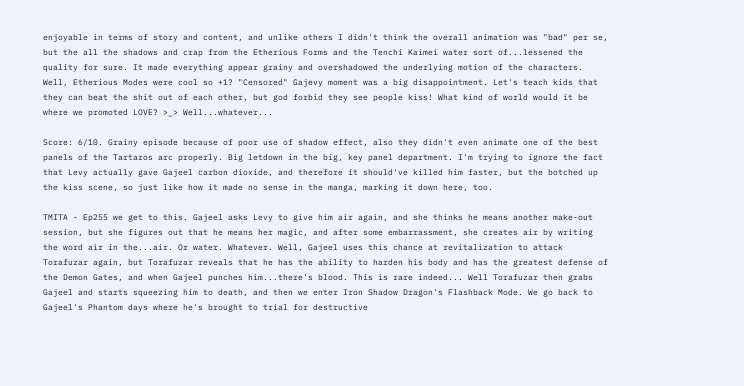enjoyable in terms of story and content, and unlike others I didn't think the overall animation was "bad" per se, but the all the shadows and crap from the Etherious Forms and the Tenchi Kaimei water sort of...lessened the quality for sure. It made everything appear grainy and overshadowed the underlying motion of the characters. Well, Etherious Modes were cool so +1? "Censored" Gajevy moment was a big disappointment. Let's teach kids that they can beat the shit out of each other, but god forbid they see people kiss! What kind of world would it be where we promoted LOVE? >_> Well...whatever...

Score: 6/10. Grainy episode because of poor use of shadow effect, also they didn't even animate one of the best panels of the Tartaros arc properly. Big letdown in the big, key panel department. I'm trying to ignore the fact that Levy actually gave Gajeel carbon dioxide, and therefore it should've killed him faster, but the botched up the kiss scene, so just like how it made no sense in the manga, marking it down here, too.

TMITA - Ep255 we get to this. Gajeel asks Levy to give him air again, and she thinks he means another make-out session, but she figures out that he means her magic, and after some embarrassment, she creates air by writing the word air in the...air. Or water. Whatever. Well, Gajeel uses this chance at revitalization to attack Torafuzar again, but Torafuzar reveals that he has the ability to harden his body and has the greatest defense of the Demon Gates, and when Gajeel punches him...there's blood. This is rare indeed... Well Torafuzar then grabs Gajeel and starts squeezing him to death, and then we enter Iron Shadow Dragon's Flashback Mode. We go back to Gajeel's Phantom days where he's brought to trial for destructive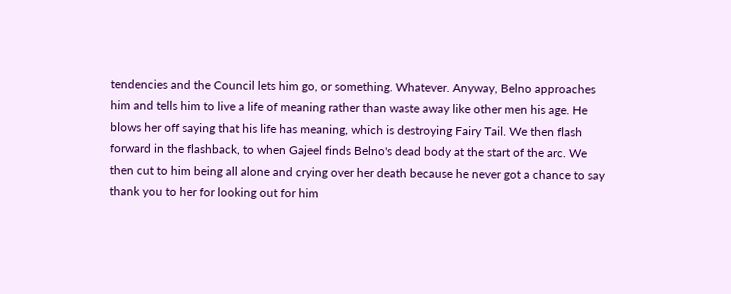tendencies and the Council lets him go, or something. Whatever. Anyway, Belno approaches him and tells him to live a life of meaning rather than waste away like other men his age. He blows her off saying that his life has meaning, which is destroying Fairy Tail. We then flash forward in the flashback, to when Gajeel finds Belno's dead body at the start of the arc. We then cut to him being all alone and crying over her death because he never got a chance to say thank you to her for looking out for him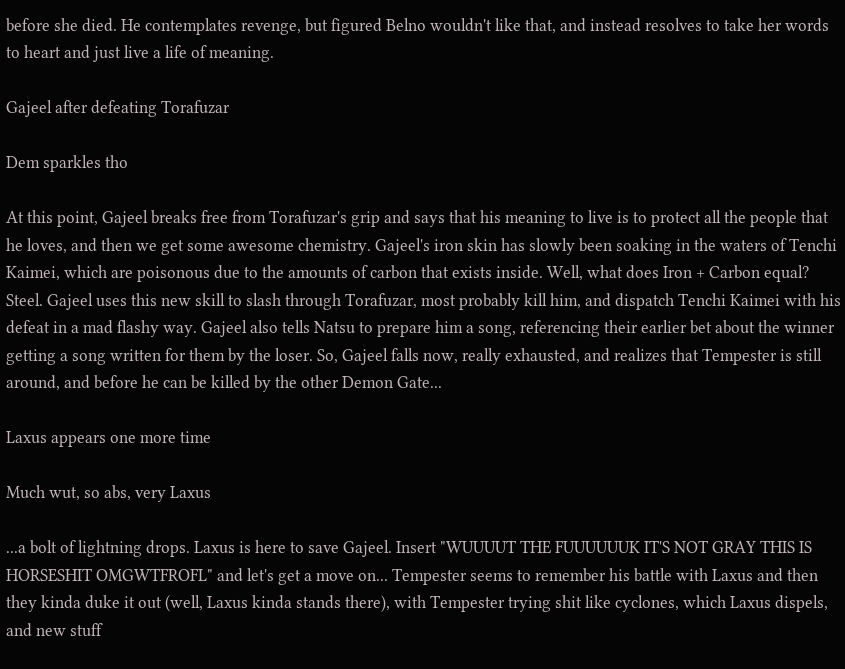before she died. He contemplates revenge, but figured Belno wouldn't like that, and instead resolves to take her words to heart and just live a life of meaning.

Gajeel after defeating Torafuzar

Dem sparkles tho

At this point, Gajeel breaks free from Torafuzar's grip and says that his meaning to live is to protect all the people that he loves, and then we get some awesome chemistry. Gajeel's iron skin has slowly been soaking in the waters of Tenchi Kaimei, which are poisonous due to the amounts of carbon that exists inside. Well, what does Iron + Carbon equal? Steel. Gajeel uses this new skill to slash through Torafuzar, most probably kill him, and dispatch Tenchi Kaimei with his defeat in a mad flashy way. Gajeel also tells Natsu to prepare him a song, referencing their earlier bet about the winner getting a song written for them by the loser. So, Gajeel falls now, really exhausted, and realizes that Tempester is still around, and before he can be killed by the other Demon Gate...

Laxus appears one more time

Much wut, so abs, very Laxus

...a bolt of lightning drops. Laxus is here to save Gajeel. Insert "WUUUUT THE FUUUUUUK IT'S NOT GRAY THIS IS HORSESHIT OMGWTFROFL" and let's get a move on... Tempester seems to remember his battle with Laxus and then they kinda duke it out (well, Laxus kinda stands there), with Tempester trying shit like cyclones, which Laxus dispels, and new stuff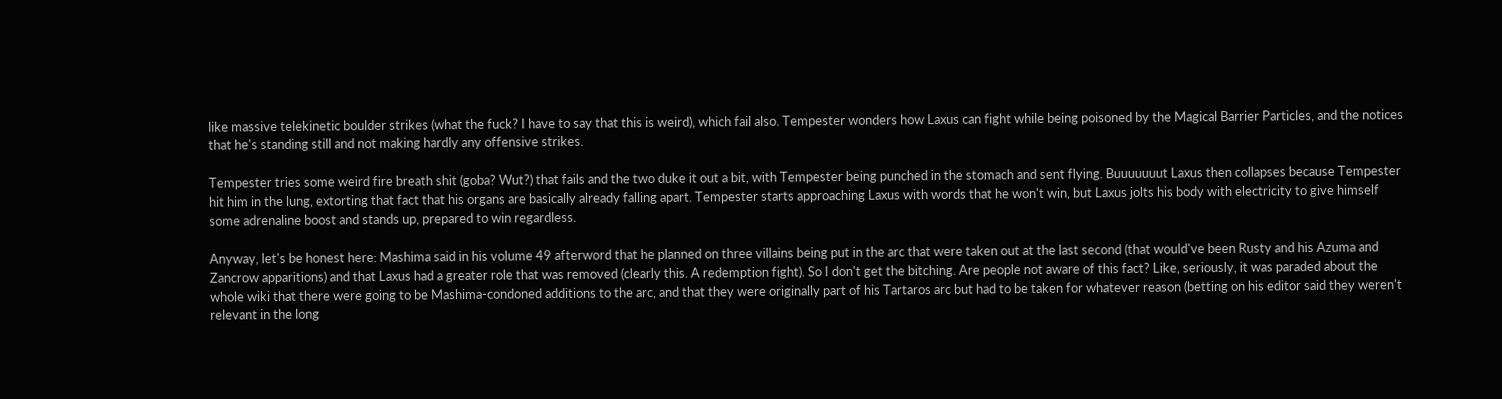like massive telekinetic boulder strikes (what the fuck? I have to say that this is weird), which fail also. Tempester wonders how Laxus can fight while being poisoned by the Magical Barrier Particles, and the notices that he's standing still and not making hardly any offensive strikes.

Tempester tries some weird fire breath shit (goba? Wut?) that fails and the two duke it out a bit, with Tempester being punched in the stomach and sent flying. Buuuuuuut Laxus then collapses because Tempester hit him in the lung, extorting that fact that his organs are basically already falling apart. Tempester starts approaching Laxus with words that he won't win, but Laxus jolts his body with electricity to give himself some adrenaline boost and stands up, prepared to win regardless.

Anyway, let's be honest here: Mashima said in his volume 49 afterword that he planned on three villains being put in the arc that were taken out at the last second (that would've been Rusty and his Azuma and Zancrow apparitions) and that Laxus had a greater role that was removed (clearly this. A redemption fight). So I don't get the bitching. Are people not aware of this fact? Like, seriously, it was paraded about the whole wiki that there were going to be Mashima-condoned additions to the arc, and that they were originally part of his Tartaros arc but had to be taken for whatever reason (betting on his editor said they weren't relevant in the long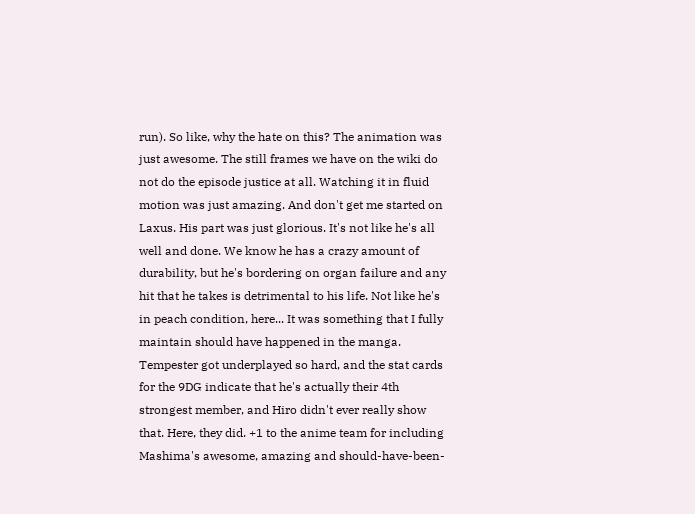run). So like, why the hate on this? The animation was just awesome. The still frames we have on the wiki do not do the episode justice at all. Watching it in fluid motion was just amazing. And don't get me started on Laxus. His part was just glorious. It's not like he's all well and done. We know he has a crazy amount of durability, but he's bordering on organ failure and any hit that he takes is detrimental to his life. Not like he's in peach condition, here... It was something that I fully maintain should have happened in the manga. Tempester got underplayed so hard, and the stat cards for the 9DG indicate that he's actually their 4th strongest member, and Hiro didn't ever really show that. Here, they did. +1 to the anime team for including Mashima's awesome, amazing and should-have-been-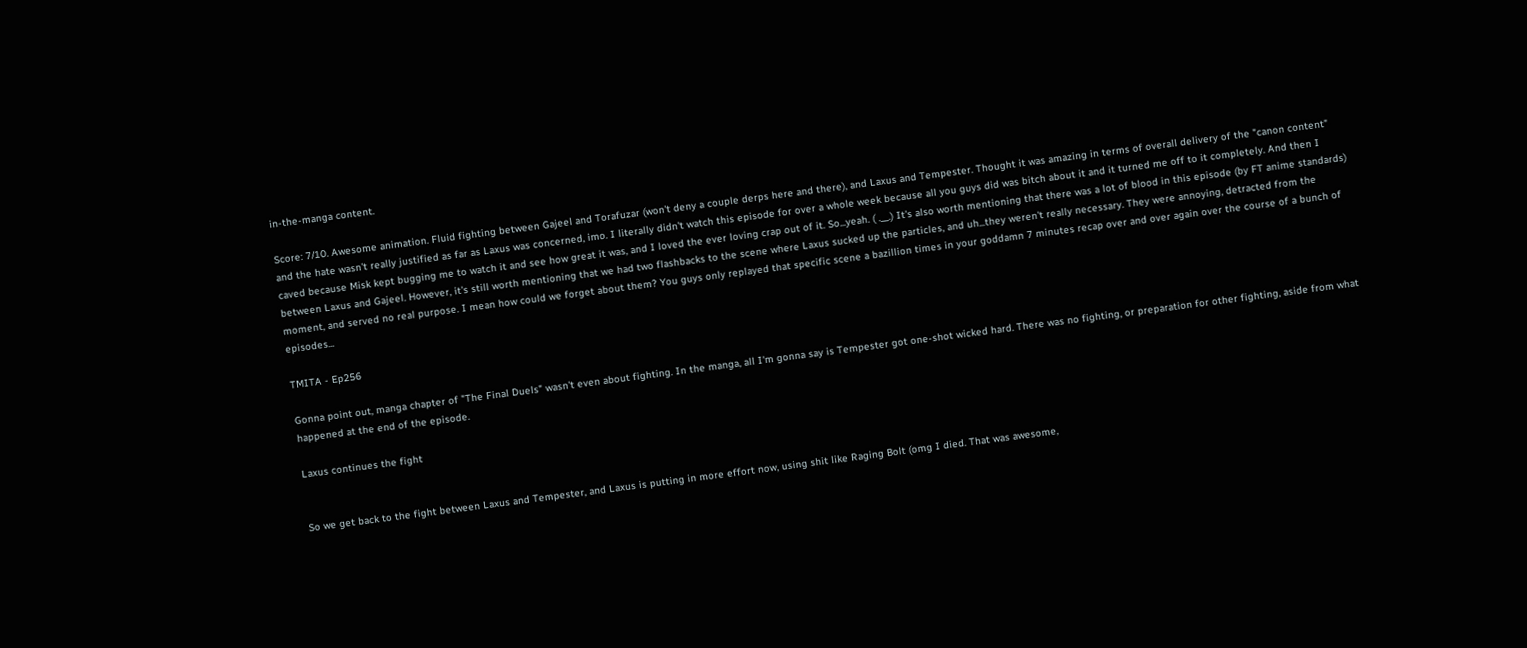in-the-manga content.

Score: 7/10. Awesome animation. Fluid fighting between Gajeel and Torafuzar (won't deny a couple derps here and there), and Laxus and Tempester. Thought it was amazing in terms of overall delivery of the "canon content" and the hate wasn't really justified as far as Laxus was concerned, imo. I literally didn't watch this episode for over a whole week because all you guys did was bitch about it and it turned me off to it completely. And then I caved because Misk kept bugging me to watch it and see how great it was, and I loved the ever loving crap out of it. So...yeah. ( .__.) It's also worth mentioning that there was a lot of blood in this episode (by FT anime standards) between Laxus and Gajeel. However, it's still worth mentioning that we had two flashbacks to the scene where Laxus sucked up the particles, and uh...they weren't really necessary. They were annoying, detracted from the moment, and served no real purpose. I mean how could we forget about them? You guys only replayed that specific scene a bazillion times in your goddamn 7 minutes recap over and over again over the course of a bunch of episodes...

TMITA - Ep256

Gonna point out, manga chapter of "The Final Duels" wasn't even about fighting. In the manga, all I'm gonna say is Tempester got one-shot wicked hard. There was no fighting, or preparation for other fighting, aside from what happened at the end of the episode.

Laxus continues the fight


So we get back to the fight between Laxus and Tempester, and Laxus is putting in more effort now, using shit like Raging Bolt (omg I died. That was awesome,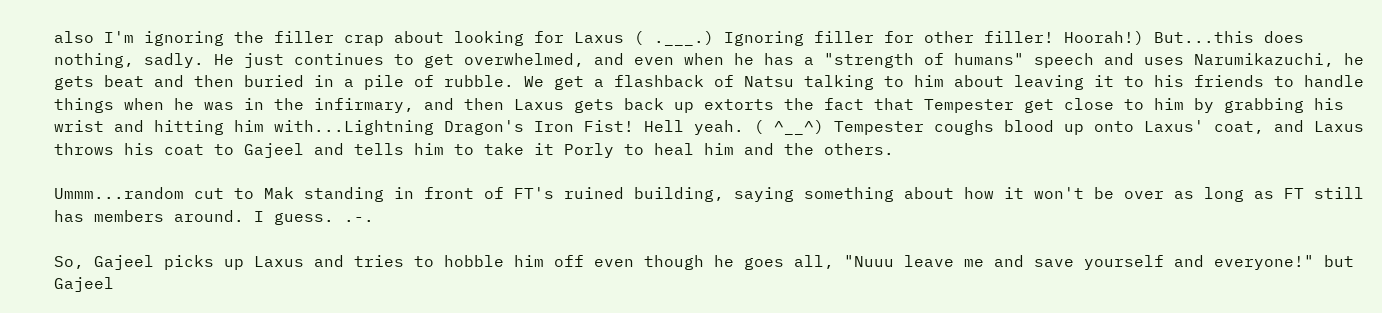also I'm ignoring the filler crap about looking for Laxus ( .___.) Ignoring filler for other filler! Hoorah!) But...this does nothing, sadly. He just continues to get overwhelmed, and even when he has a "strength of humans" speech and uses Narumikazuchi, he gets beat and then buried in a pile of rubble. We get a flashback of Natsu talking to him about leaving it to his friends to handle things when he was in the infirmary, and then Laxus gets back up extorts the fact that Tempester get close to him by grabbing his wrist and hitting him with...Lightning Dragon's Iron Fist! Hell yeah. ( ^__^) Tempester coughs blood up onto Laxus' coat, and Laxus throws his coat to Gajeel and tells him to take it Porly to heal him and the others.

Ummm...random cut to Mak standing in front of FT's ruined building, saying something about how it won't be over as long as FT still has members around. I guess. .-.

So, Gajeel picks up Laxus and tries to hobble him off even though he goes all, "Nuuu leave me and save yourself and everyone!" but Gajeel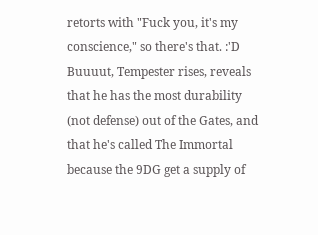retorts with "Fuck you, it's my conscience," so there's that. :'D Buuuut, Tempester rises, reveals that he has the most durability (not defense) out of the Gates, and that he's called The Immortal because the 9DG get a supply of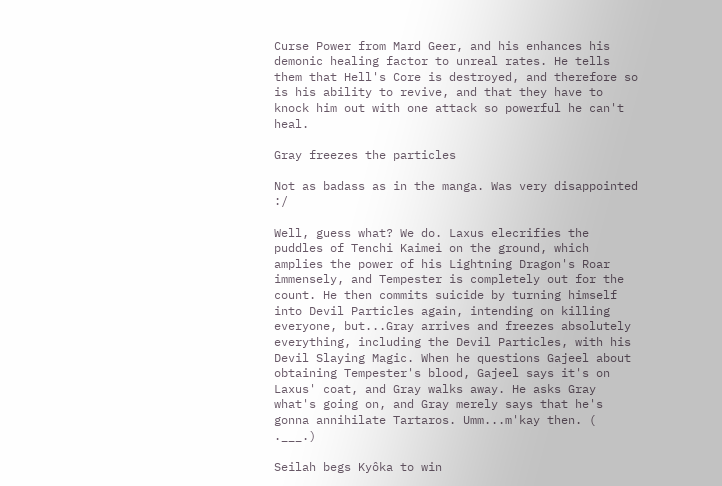Curse Power from Mard Geer, and his enhances his demonic healing factor to unreal rates. He tells them that Hell's Core is destroyed, and therefore so is his ability to revive, and that they have to knock him out with one attack so powerful he can't heal.

Gray freezes the particles

Not as badass as in the manga. Was very disappointed :/

Well, guess what? We do. Laxus elecrifies the puddles of Tenchi Kaimei on the ground, which amplies the power of his Lightning Dragon's Roar immensely, and Tempester is completely out for the count. He then commits suicide by turning himself into Devil Particles again, intending on killing everyone, but...Gray arrives and freezes absolutely everything, including the Devil Particles, with his Devil Slaying Magic. When he questions Gajeel about obtaining Tempester's blood, Gajeel says it's on Laxus' coat, and Gray walks away. He asks Gray what's going on, and Gray merely says that he's gonna annihilate Tartaros. Umm...m'kay then. ( .___.)

Seilah begs Kyôka to win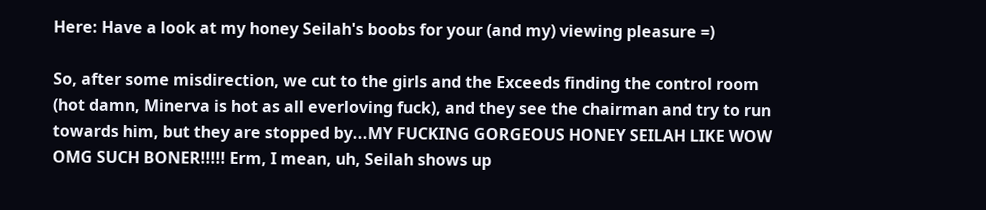Here: Have a look at my honey Seilah's boobs for your (and my) viewing pleasure =)

So, after some misdirection, we cut to the girls and the Exceeds finding the control room (hot damn, Minerva is hot as all everloving fuck), and they see the chairman and try to run towards him, but they are stopped by...MY FUCKING GORGEOUS HONEY SEILAH LIKE WOW OMG SUCH BONER!!!!! Erm, I mean, uh, Seilah shows up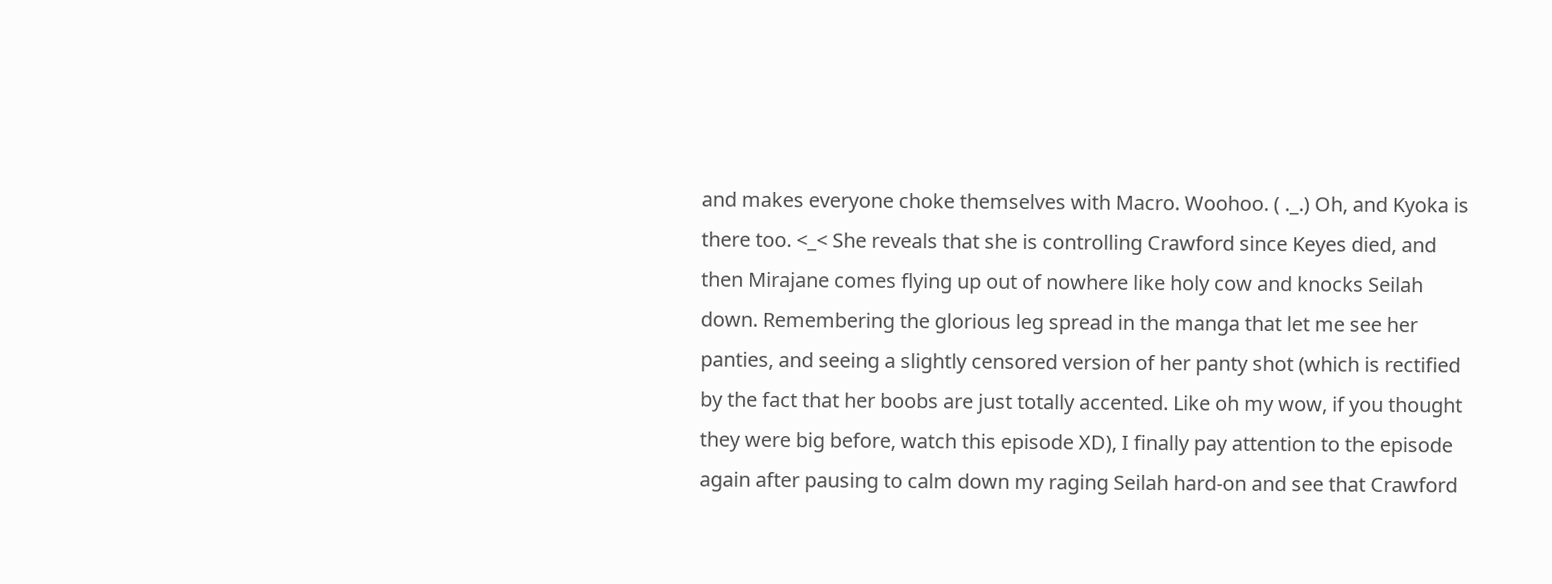and makes everyone choke themselves with Macro. Woohoo. ( ._.) Oh, and Kyoka is there too. <_< She reveals that she is controlling Crawford since Keyes died, and then Mirajane comes flying up out of nowhere like holy cow and knocks Seilah down. Remembering the glorious leg spread in the manga that let me see her panties, and seeing a slightly censored version of her panty shot (which is rectified by the fact that her boobs are just totally accented. Like oh my wow, if you thought they were big before, watch this episode XD), I finally pay attention to the episode again after pausing to calm down my raging Seilah hard-on and see that Crawford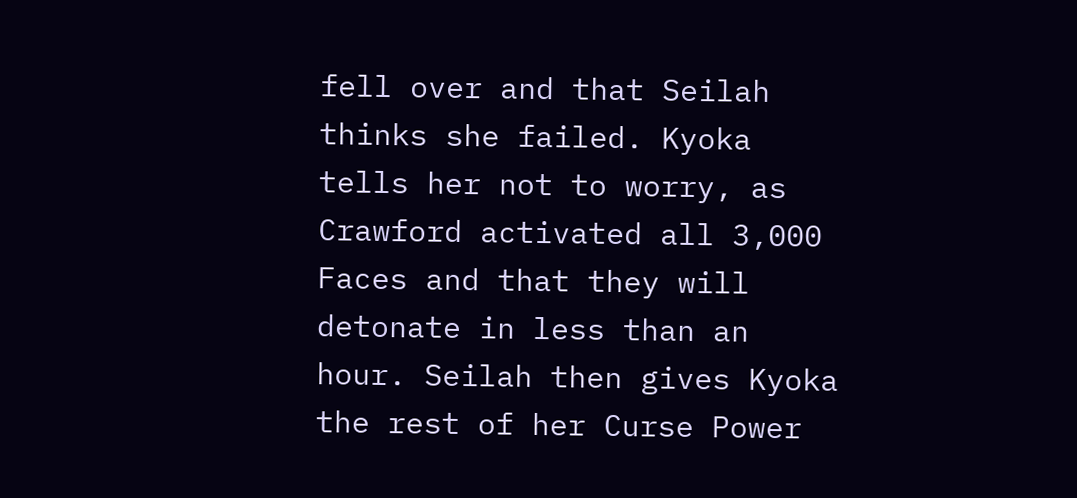fell over and that Seilah thinks she failed. Kyoka tells her not to worry, as Crawford activated all 3,000 Faces and that they will detonate in less than an hour. Seilah then gives Kyoka the rest of her Curse Power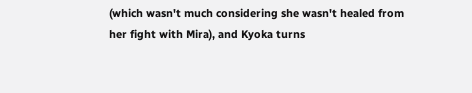(which wasn't much considering she wasn't healed from her fight with Mira), and Kyoka turns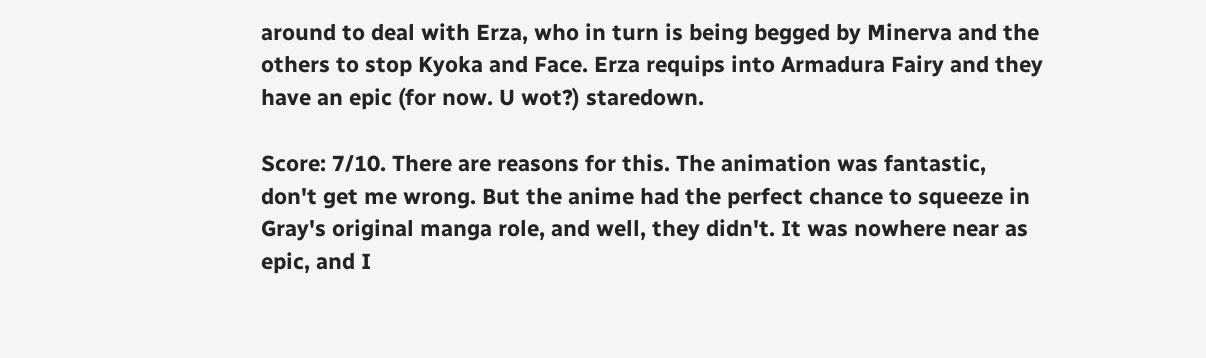around to deal with Erza, who in turn is being begged by Minerva and the others to stop Kyoka and Face. Erza requips into Armadura Fairy and they have an epic (for now. U wot?) staredown.

Score: 7/10. There are reasons for this. The animation was fantastic, don't get me wrong. But the anime had the perfect chance to squeeze in Gray's original manga role, and well, they didn't. It was nowhere near as epic, and I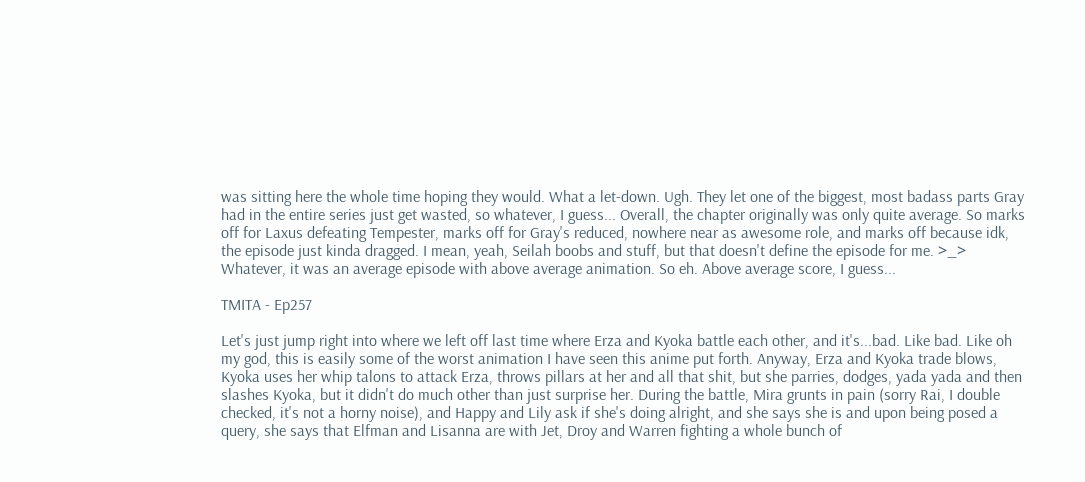was sitting here the whole time hoping they would. What a let-down. Ugh. They let one of the biggest, most badass parts Gray had in the entire series just get wasted, so whatever, I guess... Overall, the chapter originally was only quite average. So marks off for Laxus defeating Tempester, marks off for Gray's reduced, nowhere near as awesome role, and marks off because idk, the episode just kinda dragged. I mean, yeah, Seilah boobs and stuff, but that doesn't define the episode for me. >_> Whatever, it was an average episode with above average animation. So eh. Above average score, I guess...

TMITA - Ep257

Let's just jump right into where we left off last time where Erza and Kyoka battle each other, and it's...bad. Like bad. Like oh my god, this is easily some of the worst animation I have seen this anime put forth. Anyway, Erza and Kyoka trade blows, Kyoka uses her whip talons to attack Erza, throws pillars at her and all that shit, but she parries, dodges, yada yada and then slashes Kyoka, but it didn't do much other than just surprise her. During the battle, Mira grunts in pain (sorry Rai, I double checked, it's not a horny noise), and Happy and Lily ask if she's doing alright, and she says she is and upon being posed a query, she says that Elfman and Lisanna are with Jet, Droy and Warren fighting a whole bunch of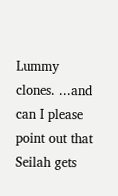Lummy clones. ...and can I please point out that Seilah gets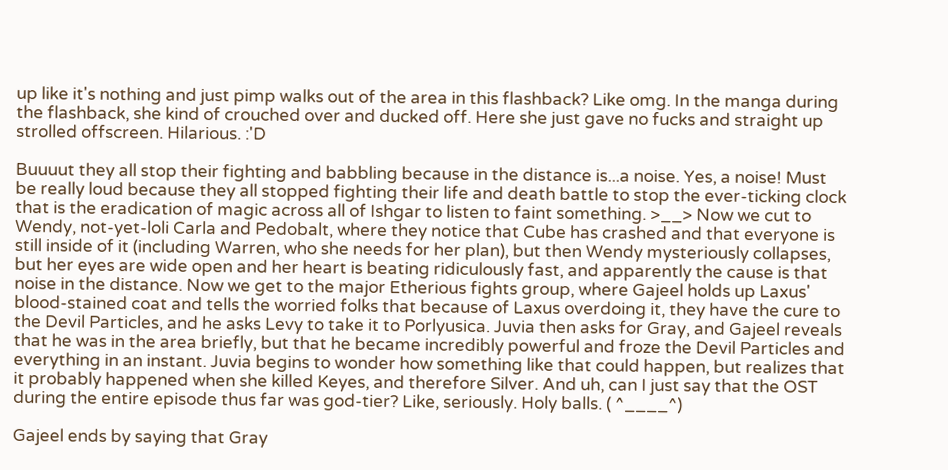up like it's nothing and just pimp walks out of the area in this flashback? Like omg. In the manga during the flashback, she kind of crouched over and ducked off. Here she just gave no fucks and straight up strolled offscreen. Hilarious. :'D

Buuuut they all stop their fighting and babbling because in the distance is...a noise. Yes, a noise! Must be really loud because they all stopped fighting their life and death battle to stop the ever-ticking clock that is the eradication of magic across all of Ishgar to listen to faint something. >__> Now we cut to Wendy, not-yet-loli Carla and Pedobalt, where they notice that Cube has crashed and that everyone is still inside of it (including Warren, who she needs for her plan), but then Wendy mysteriously collapses, but her eyes are wide open and her heart is beating ridiculously fast, and apparently the cause is that noise in the distance. Now we get to the major Etherious fights group, where Gajeel holds up Laxus' blood-stained coat and tells the worried folks that because of Laxus overdoing it, they have the cure to the Devil Particles, and he asks Levy to take it to Porlyusica. Juvia then asks for Gray, and Gajeel reveals that he was in the area briefly, but that he became incredibly powerful and froze the Devil Particles and everything in an instant. Juvia begins to wonder how something like that could happen, but realizes that it probably happened when she killed Keyes, and therefore Silver. And uh, can I just say that the OST during the entire episode thus far was god-tier? Like, seriously. Holy balls. ( ^____^)

Gajeel ends by saying that Gray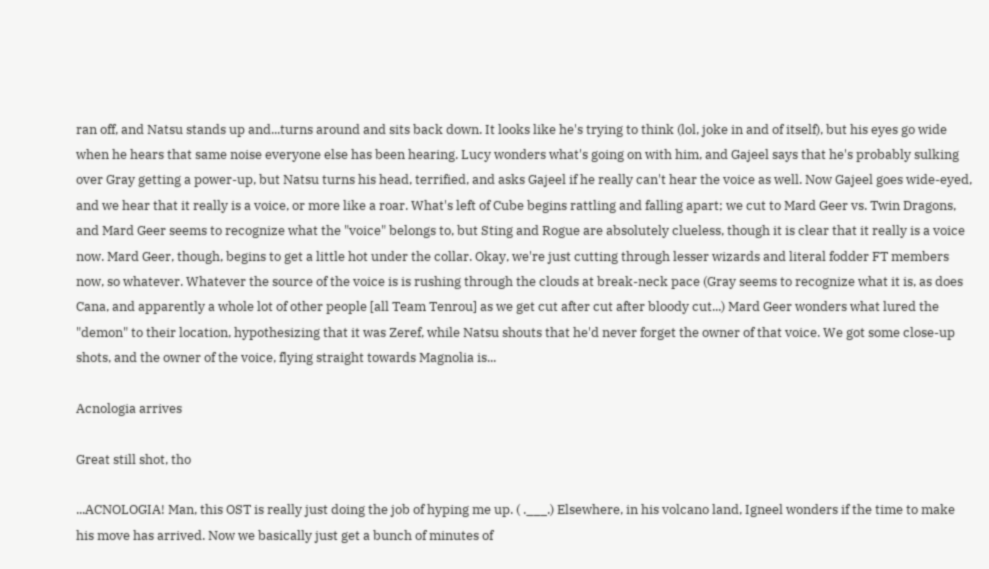ran off, and Natsu stands up and...turns around and sits back down. It looks like he's trying to think (lol, joke in and of itself), but his eyes go wide when he hears that same noise everyone else has been hearing. Lucy wonders what's going on with him, and Gajeel says that he's probably sulking over Gray getting a power-up, but Natsu turns his head, terrified, and asks Gajeel if he really can't hear the voice as well. Now Gajeel goes wide-eyed, and we hear that it really is a voice, or more like a roar. What's left of Cube begins rattling and falling apart; we cut to Mard Geer vs. Twin Dragons, and Mard Geer seems to recognize what the "voice" belongs to, but Sting and Rogue are absolutely clueless, though it is clear that it really is a voice now. Mard Geer, though, begins to get a little hot under the collar. Okay, we're just cutting through lesser wizards and literal fodder FT members now, so whatever. Whatever the source of the voice is is rushing through the clouds at break-neck pace (Gray seems to recognize what it is, as does Cana, and apparently a whole lot of other people [all Team Tenrou] as we get cut after cut after bloody cut...) Mard Geer wonders what lured the "demon" to their location, hypothesizing that it was Zeref, while Natsu shouts that he'd never forget the owner of that voice. We got some close-up shots, and the owner of the voice, flying straight towards Magnolia is...

Acnologia arrives

Great still shot, tho

...ACNOLOGIA! Man, this OST is really just doing the job of hyping me up. ( .___.) Elsewhere, in his volcano land, Igneel wonders if the time to make his move has arrived. Now we basically just get a bunch of minutes of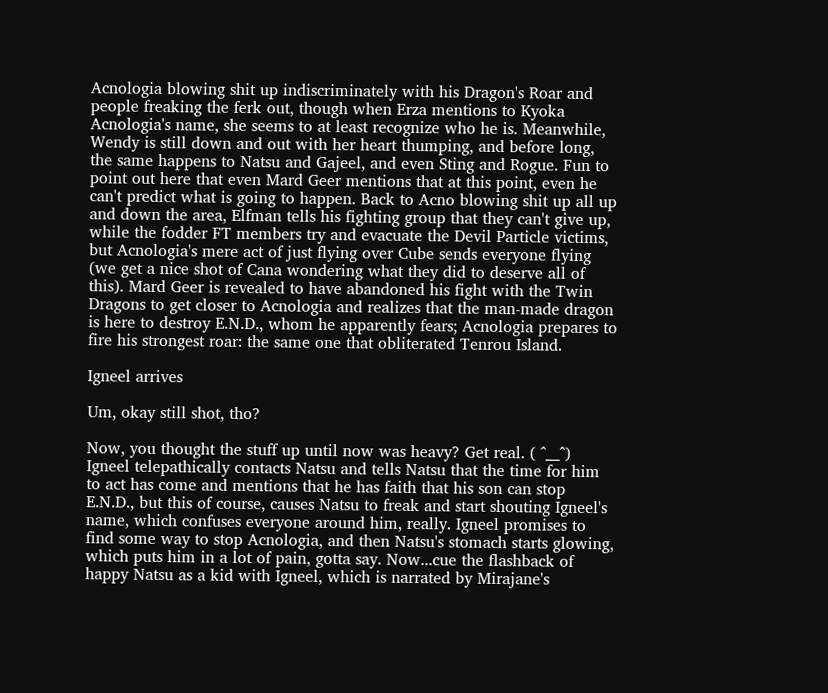Acnologia blowing shit up indiscriminately with his Dragon's Roar and people freaking the ferk out, though when Erza mentions to Kyoka Acnologia's name, she seems to at least recognize who he is. Meanwhile, Wendy is still down and out with her heart thumping, and before long, the same happens to Natsu and Gajeel, and even Sting and Rogue. Fun to point out here that even Mard Geer mentions that at this point, even he can't predict what is going to happen. Back to Acno blowing shit up all up and down the area, Elfman tells his fighting group that they can't give up, while the fodder FT members try and evacuate the Devil Particle victims, but Acnologia's mere act of just flying over Cube sends everyone flying (we get a nice shot of Cana wondering what they did to deserve all of this). Mard Geer is revealed to have abandoned his fight with the Twin Dragons to get closer to Acnologia and realizes that the man-made dragon is here to destroy E.N.D., whom he apparently fears; Acnologia prepares to fire his strongest roar: the same one that obliterated Tenrou Island.

Igneel arrives

Um, okay still shot, tho?

Now, you thought the stuff up until now was heavy? Get real. ( ^__^) Igneel telepathically contacts Natsu and tells Natsu that the time for him to act has come and mentions that he has faith that his son can stop E.N.D., but this of course, causes Natsu to freak and start shouting Igneel's name, which confuses everyone around him, really. Igneel promises to find some way to stop Acnologia, and then Natsu's stomach starts glowing, which puts him in a lot of pain, gotta say. Now...cue the flashback of happy Natsu as a kid with Igneel, which is narrated by Mirajane's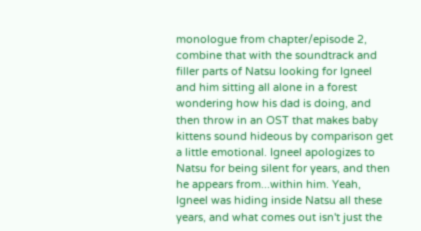monologue from chapter/episode 2, combine that with the soundtrack and filler parts of Natsu looking for Igneel and him sitting all alone in a forest wondering how his dad is doing, and then throw in an OST that makes baby kittens sound hideous by comparison get a little emotional. Igneel apologizes to Natsu for being silent for years, and then he appears from...within him. Yeah, Igneel was hiding inside Natsu all these years, and what comes out isn't just the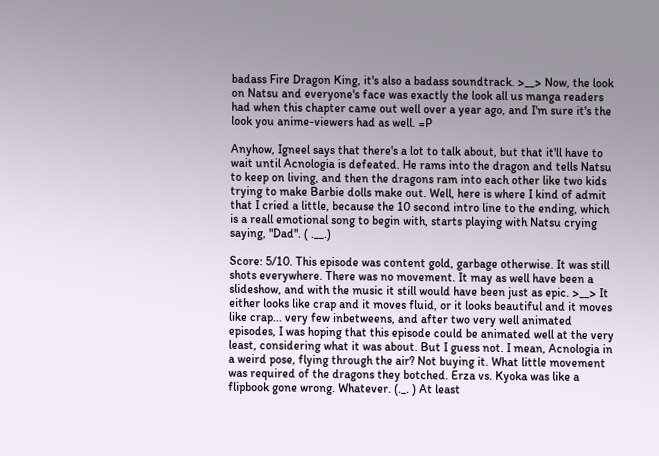badass Fire Dragon King, it's also a badass soundtrack. >__> Now, the look on Natsu and everyone's face was exactly the look all us manga readers had when this chapter came out well over a year ago, and I'm sure it's the look you anime-viewers had as well. =P

Anyhow, Igneel says that there's a lot to talk about, but that it'll have to wait until Acnologia is defeated. He rams into the dragon and tells Natsu to keep on living, and then the dragons ram into each other like two kids trying to make Barbie dolls make out. Well, here is where I kind of admit that I cried a little, because the 10 second intro line to the ending, which is a reall emotional song to begin with, starts playing with Natsu crying saying, "Dad". ( .__.)

Score: 5/10. This episode was content gold, garbage otherwise. It was still shots everywhere. There was no movement. It may as well have been a slideshow, and with the music it still would have been just as epic. >__> It either looks like crap and it moves fluid, or it looks beautiful and it moves like crap... very few inbetweens, and after two very well animated episodes, I was hoping that this episode could be animated well at the very least, considering what it was about. But I guess not. I mean, Acnologia in a weird pose, flying through the air? Not buying it. What little movement was required of the dragons they botched. Erza vs. Kyoka was like a flipbook gone wrong. Whatever. (._. ) At least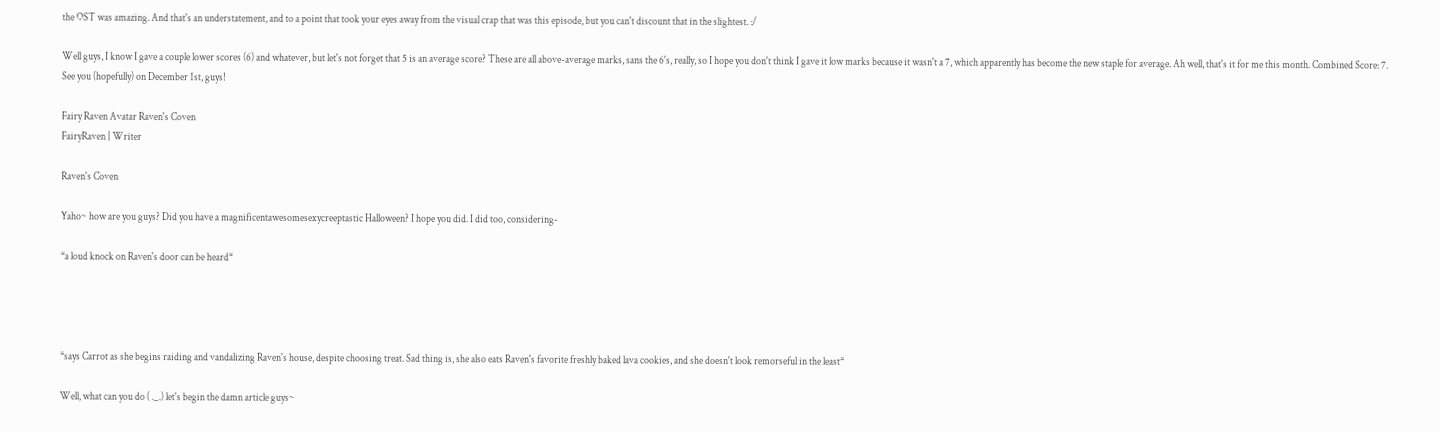the OST was amazing. And that's an understatement, and to a point that took your eyes away from the visual crap that was this episode, but you can't discount that in the slightest. :/

Well guys, I know I gave a couple lower scores (6) and whatever, but let's not forget that 5 is an average score? These are all above-average marks, sans the 6's, really, so I hope you don't think I gave it low marks because it wasn't a 7, which apparently has become the new staple for average. Ah well, that's it for me this month. Combined Score: 7. See you (hopefully) on December 1st, guys!

Fairy Raven Avatar Raven's Coven
FairyRaven | Writer

Raven's Coven

Yaho~ how are you guys? Did you have a magnificentawesomesexycreeptastic Halloween? I hope you did. I did too, considering-

*a loud knock on Raven's door can be heard*




*says Carrot as she begins raiding and vandalizing Raven's house, despite choosing treat. Sad thing is, she also eats Raven's favorite freshly baked lava cookies, and she doesn't look remorseful in the least*

Well, what can you do ( ._.) let's begin the damn article guys~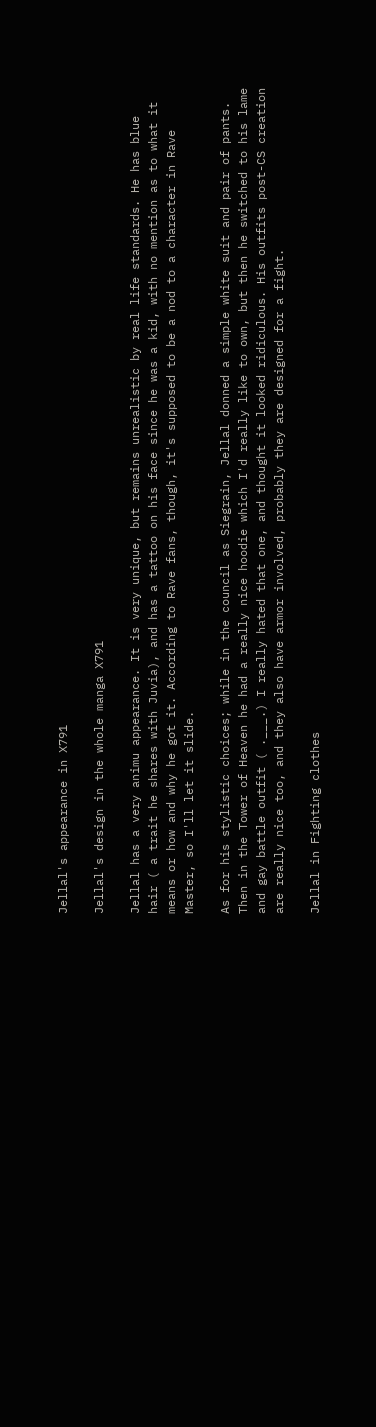Jellal's appearance in X791

Jellal's design in the whole manga X791

Jellal has a very animu appearance. It is very unique, but remains unrealistic by real life standards. He has blue hair ( a trait he shares with Juvia), and has a tattoo on his face since he was a kid, with no mention as to what it means or how and why he got it. According to Rave fans, though, it's supposed to be a nod to a character in Rave Master, so I'll let it slide.

As for his stylistic choices; while in the council as Siegrain, Jellal donned a simple white suit and pair of pants. Then in the Tower of Heaven he had a really nice hoodie which I'd really like to own, but then he switched to his lame and gay battle outfit ( .___.) I really hated that one, and thought it looked ridiculous. His outfits post-CS creation are really nice too, and they also have armor involved, probably they are designed for a fight.

Jellal in Fighting clothes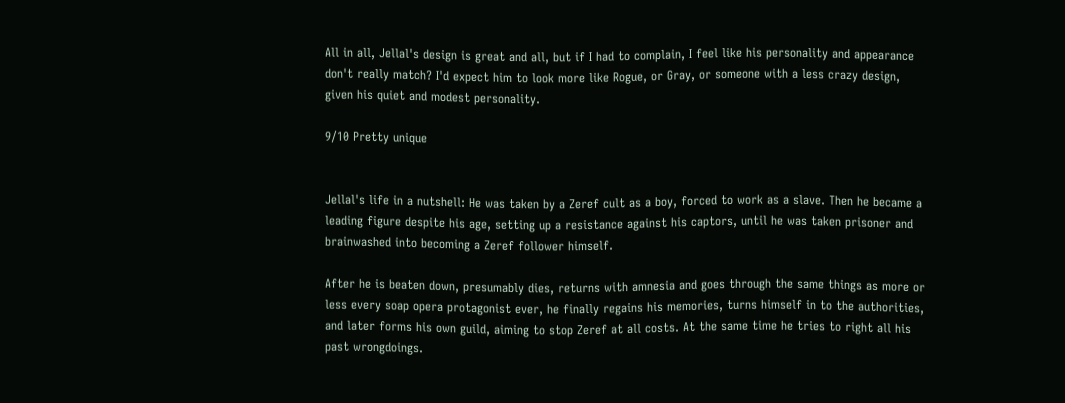All in all, Jellal's design is great and all, but if I had to complain, I feel like his personality and appearance don't really match? I'd expect him to look more like Rogue, or Gray, or someone with a less crazy design, given his quiet and modest personality.

9/10 Pretty unique


Jellal's life in a nutshell: He was taken by a Zeref cult as a boy, forced to work as a slave. Then he became a leading figure despite his age, setting up a resistance against his captors, until he was taken prisoner and brainwashed into becoming a Zeref follower himself.

After he is beaten down, presumably dies, returns with amnesia and goes through the same things as more or less every soap opera protagonist ever, he finally regains his memories, turns himself in to the authorities, and later forms his own guild, aiming to stop Zeref at all costs. At the same time he tries to right all his past wrongdoings.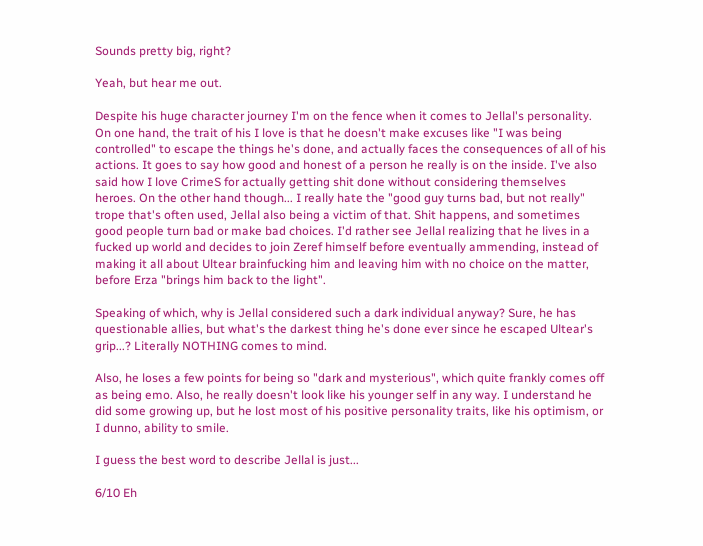Sounds pretty big, right?

Yeah, but hear me out.

Despite his huge character journey I'm on the fence when it comes to Jellal's personality. On one hand, the trait of his I love is that he doesn't make excuses like "I was being controlled" to escape the things he's done, and actually faces the consequences of all of his actions. It goes to say how good and honest of a person he really is on the inside. I've also said how I love CrimeS for actually getting shit done without considering themselves heroes. On the other hand though... I really hate the "good guy turns bad, but not really" trope that's often used, Jellal also being a victim of that. Shit happens, and sometimes good people turn bad or make bad choices. I'd rather see Jellal realizing that he lives in a fucked up world and decides to join Zeref himself before eventually ammending, instead of making it all about Ultear brainfucking him and leaving him with no choice on the matter, before Erza "brings him back to the light".

Speaking of which, why is Jellal considered such a dark individual anyway? Sure, he has questionable allies, but what's the darkest thing he's done ever since he escaped Ultear's grip...? Literally NOTHING comes to mind.

Also, he loses a few points for being so "dark and mysterious", which quite frankly comes off as being emo. Also, he really doesn't look like his younger self in any way. I understand he did some growing up, but he lost most of his positive personality traits, like his optimism, or I dunno, ability to smile.

I guess the best word to describe Jellal is just...

6/10 Eh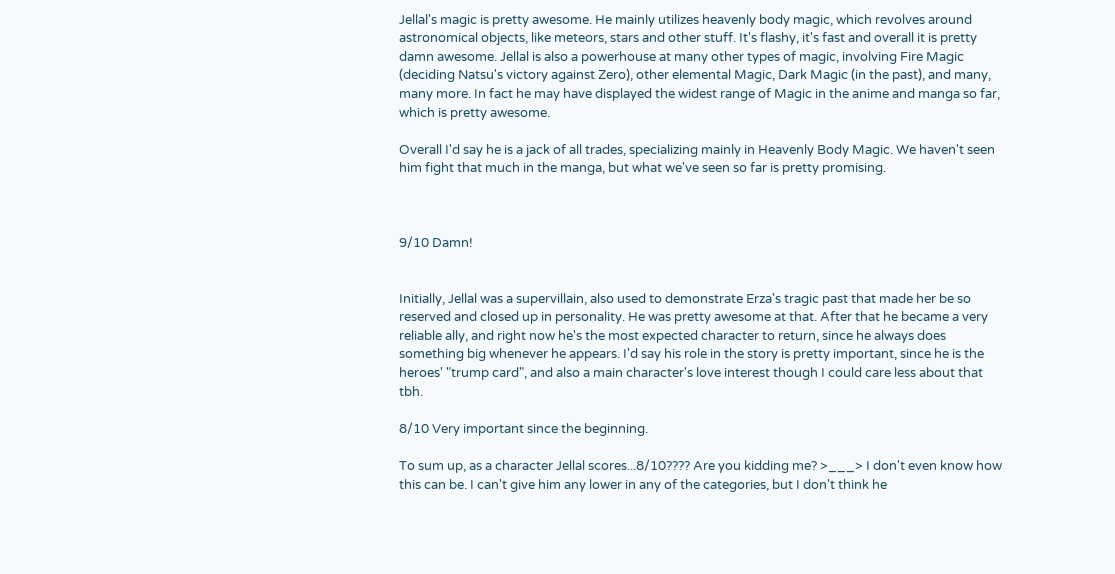Jellal's magic is pretty awesome. He mainly utilizes heavenly body magic, which revolves around astronomical objects, like meteors, stars and other stuff. It's flashy, it's fast and overall it is pretty damn awesome. Jellal is also a powerhouse at many other types of magic, involving Fire Magic (deciding Natsu's victory against Zero), other elemental Magic, Dark Magic (in the past), and many, many more. In fact he may have displayed the widest range of Magic in the anime and manga so far, which is pretty awesome.

Overall I'd say he is a jack of all trades, specializing mainly in Heavenly Body Magic. We haven't seen him fight that much in the manga, but what we've seen so far is pretty promising.



9/10 Damn!


Initially, Jellal was a supervillain, also used to demonstrate Erza's tragic past that made her be so reserved and closed up in personality. He was pretty awesome at that. After that he became a very reliable ally, and right now he's the most expected character to return, since he always does something big whenever he appears. I'd say his role in the story is pretty important, since he is the heroes' "trump card", and also a main character's love interest though I could care less about that tbh.

8/10 Very important since the beginning.

To sum up, as a character Jellal scores...8/10???? Are you kidding me? >___> I don't even know how this can be. I can't give him any lower in any of the categories, but I don't think he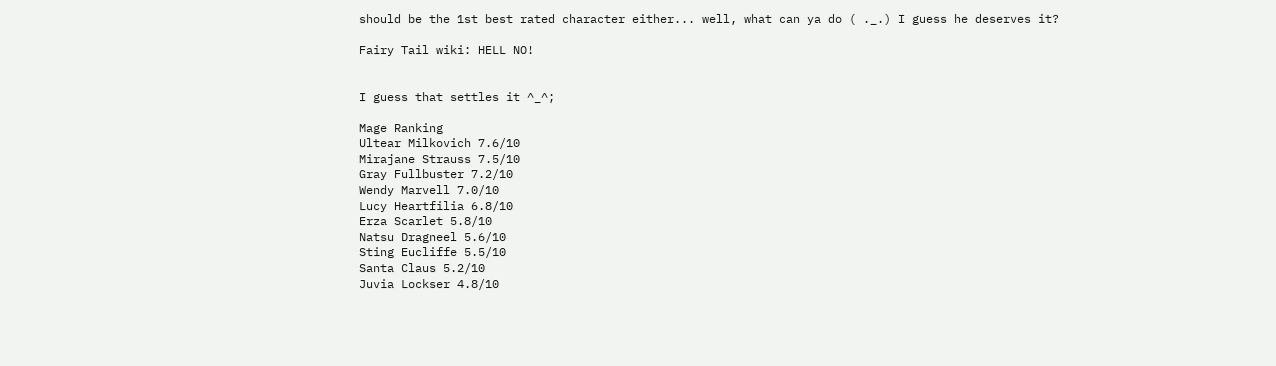should be the 1st best rated character either... well, what can ya do ( ._.) I guess he deserves it?

Fairy Tail wiki: HELL NO!


I guess that settles it ^_^;

Mage Ranking
Ultear Milkovich 7.6/10
Mirajane Strauss 7.5/10
Gray Fullbuster 7.2/10
Wendy Marvell 7.0/10
Lucy Heartfilia 6.8/10
Erza Scarlet 5.8/10
Natsu Dragneel 5.6/10
Sting Eucliffe 5.5/10
Santa Claus 5.2/10
Juvia Lockser 4.8/10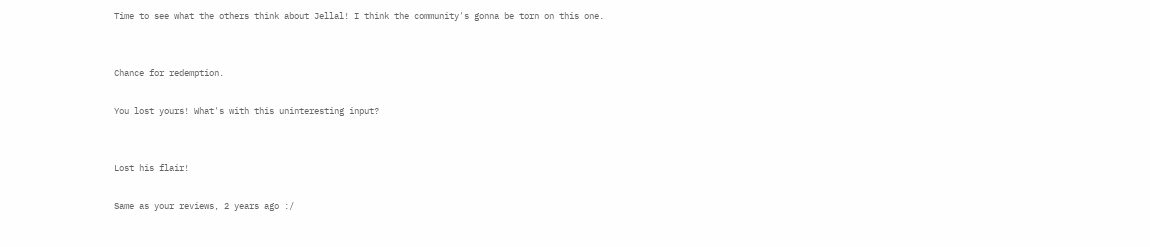Time to see what the others think about Jellal! I think the community's gonna be torn on this one.


Chance for redemption.

You lost yours! What's with this uninteresting input?


Lost his flair!

Same as your reviews, 2 years ago :/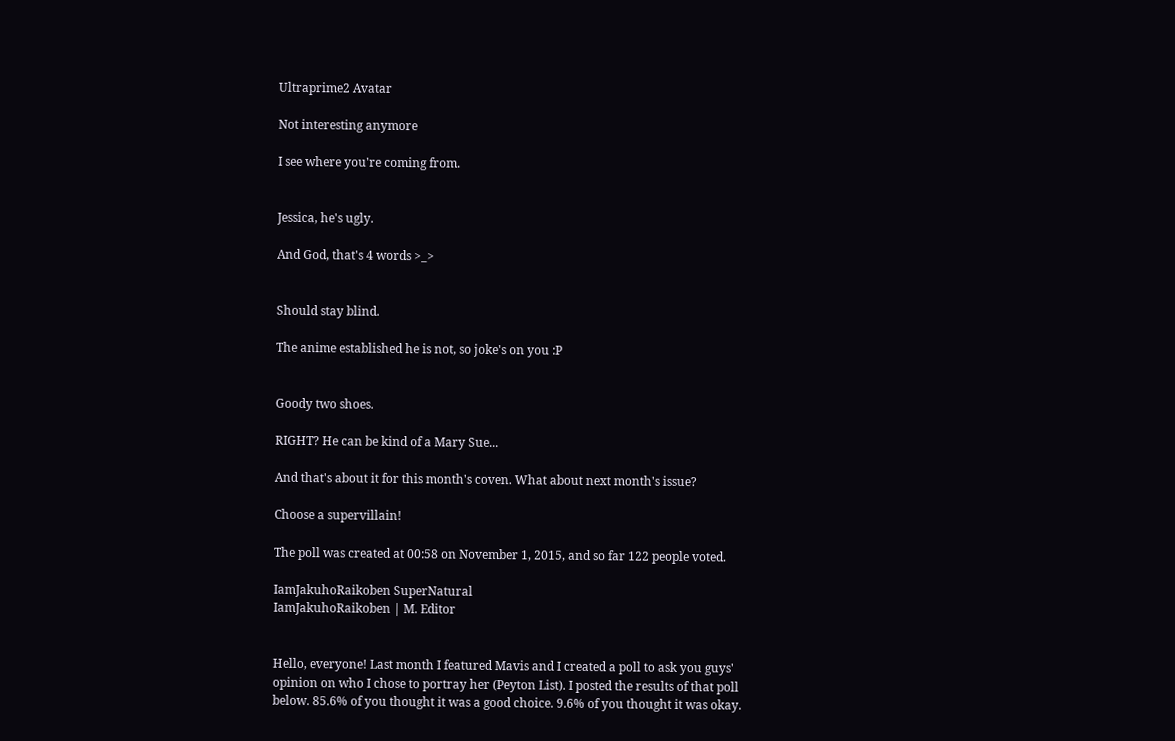Ultraprime2 Avatar

Not interesting anymore

I see where you're coming from.


Jessica, he's ugly.

And God, that's 4 words >_>


Should stay blind.

The anime established he is not, so joke's on you :P


Goody two shoes.

RIGHT? He can be kind of a Mary Sue...

And that's about it for this month's coven. What about next month's issue?

Choose a supervillain!

The poll was created at 00:58 on November 1, 2015, and so far 122 people voted.

IamJakuhoRaikoben SuperNatural
IamJakuhoRaikoben | M. Editor


Hello, everyone! Last month I featured Mavis and I created a poll to ask you guys' opinion on who I chose to portray her (Peyton List). I posted the results of that poll below. 85.6% of you thought it was a good choice. 9.6% of you thought it was okay.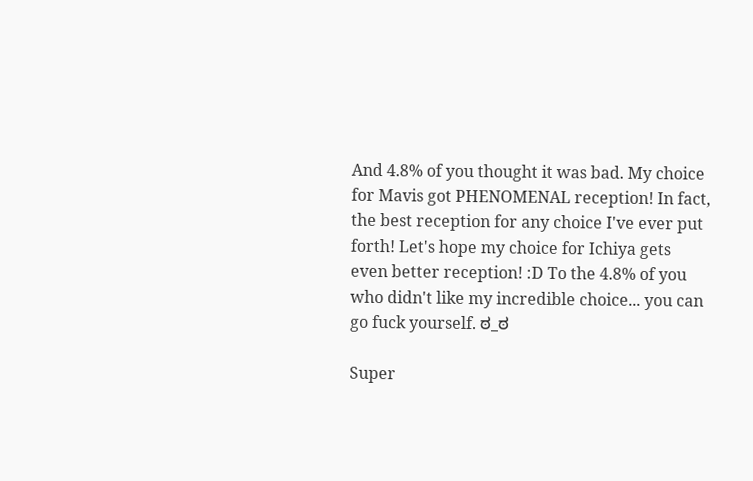And 4.8% of you thought it was bad. My choice for Mavis got PHENOMENAL reception! In fact, the best reception for any choice I've ever put forth! Let's hope my choice for Ichiya gets even better reception! :D To the 4.8% of you who didn't like my incredible choice... you can go fuck yourself. ಠ_ಠ

Super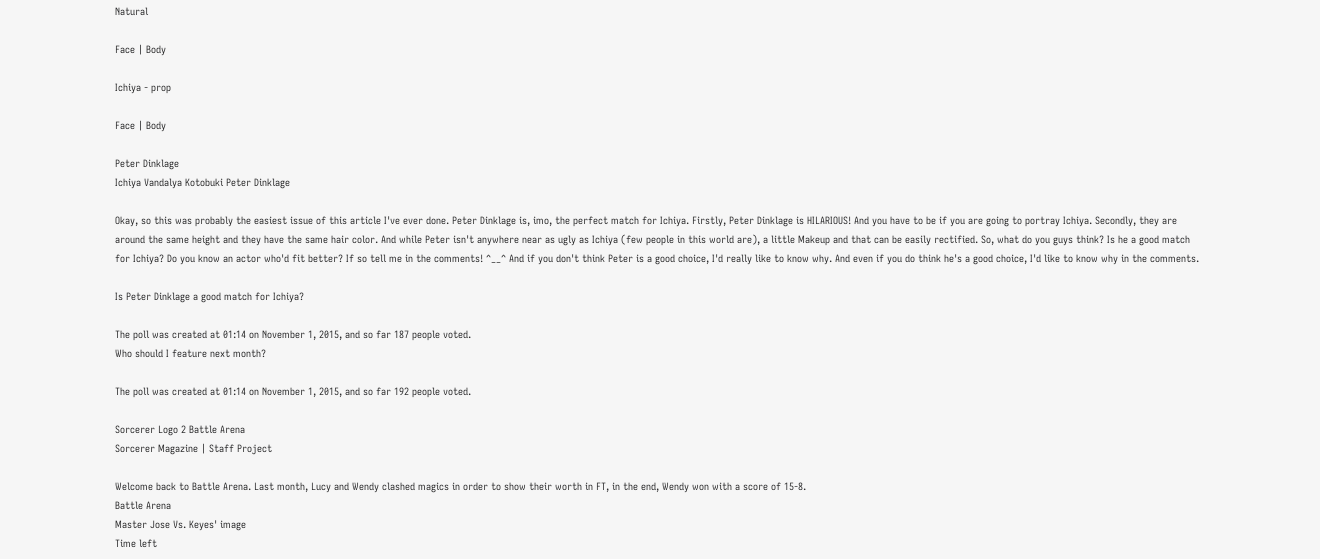Natural

Face | Body

Ichiya - prop

Face | Body

Peter Dinklage
Ichiya Vandalya Kotobuki Peter Dinklage

Okay, so this was probably the easiest issue of this article I've ever done. Peter Dinklage is, imo, the perfect match for Ichiya. Firstly, Peter Dinklage is HILARIOUS! And you have to be if you are going to portray Ichiya. Secondly, they are around the same height and they have the same hair color. And while Peter isn't anywhere near as ugly as Ichiya (few people in this world are), a little Makeup and that can be easily rectified. So, what do you guys think? Is he a good match for Ichiya? Do you know an actor who'd fit better? If so tell me in the comments! ^__^ And if you don't think Peter is a good choice, I'd really like to know why. And even if you do think he's a good choice, I'd like to know why in the comments.

Is Peter Dinklage a good match for Ichiya?

The poll was created at 01:14 on November 1, 2015, and so far 187 people voted.
Who should I feature next month?

The poll was created at 01:14 on November 1, 2015, and so far 192 people voted.

Sorcerer Logo 2 Battle Arena
Sorcerer Magazine | Staff Project

Welcome back to Battle Arena. Last month, Lucy and Wendy clashed magics in order to show their worth in FT, in the end, Wendy won with a score of 15-8.
Battle Arena
Master Jose Vs. Keyes' image
Time left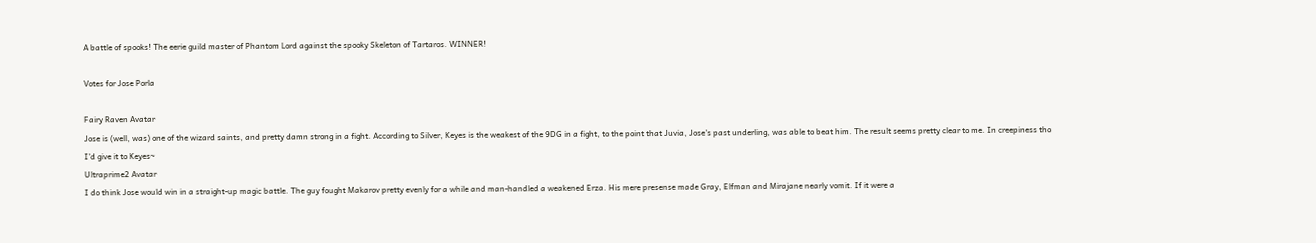A battle of spooks! The eerie guild master of Phantom Lord against the spooky Skeleton of Tartaros. WINNER!

Votes for Jose Porla

Fairy Raven Avatar
Jose is (well, was) one of the wizard saints, and pretty damn strong in a fight. According to Silver, Keyes is the weakest of the 9DG in a fight, to the point that Juvia, Jose's past underling, was able to beat him. The result seems pretty clear to me. In creepiness tho I'd give it to Keyes~
Ultraprime2 Avatar
I do think Jose would win in a straight-up magic battle. The guy fought Makarov pretty evenly for a while and man-handled a weakened Erza. His mere presense made Gray, Elfman and Mirajane nearly vomit. If it were a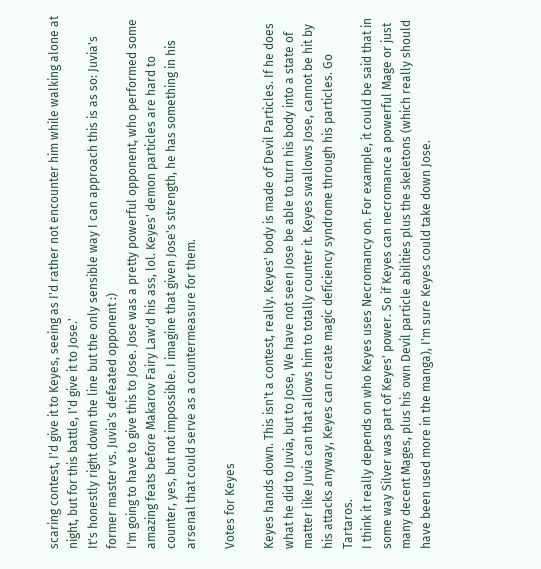scaring contest, I'd give it to Keyes, seeing as I'd rather not encounter him while walking alone at night, but for this battle, I'd give it to Jose.'
It's honestly right down the line but the only sensible way I can approach this is as so: Juvia's former master vs. Juvia's defeated opponent :)
I'm going to have to give this to Jose. Jose was a pretty powerful opponent, who performed some amazing feats before Makarov Fairy Law'd his ass, lol. Keyes' demon particles are hard to counter, yes, but not impossible. I imagine that given Jose's strength, he has something in his arsenal that could serve as a countermeasure for them.

Votes for Keyes

Keyes hands down. This isn't a contest, really. Keyes' body is made of Devil Particles. If he does what he did to Juvia, but to Jose, We have not seen Jose be able to turn his body into a state of matter like Juvia can that allows him to totally counter it. Keyes swallows Jose, cannot be hit by his attacks anyway, Keyes can create magic deficiency syndrome through his particles. Go Tartaros.
I think it really depends on who Keyes uses Necromancy on. For example, it could be said that in some way Silver was part of Keyes' power. So if Keyes can necromance a powerful Mage or just many decent Mages, plus his own Devil particle abilities plus the skeletons (which really should have been used more in the manga), I'm sure Keyes could take down Jose.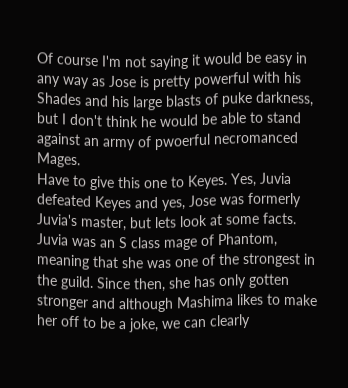Of course I'm not saying it would be easy in any way as Jose is pretty powerful with his Shades and his large blasts of puke darkness, but I don't think he would be able to stand against an army of pwoerful necromanced Mages.
Have to give this one to Keyes. Yes, Juvia defeated Keyes and yes, Jose was formerly Juvia's master, but lets look at some facts. Juvia was an S class mage of Phantom, meaning that she was one of the strongest in the guild. Since then, she has only gotten stronger and although Mashima likes to make her off to be a joke, we can clearly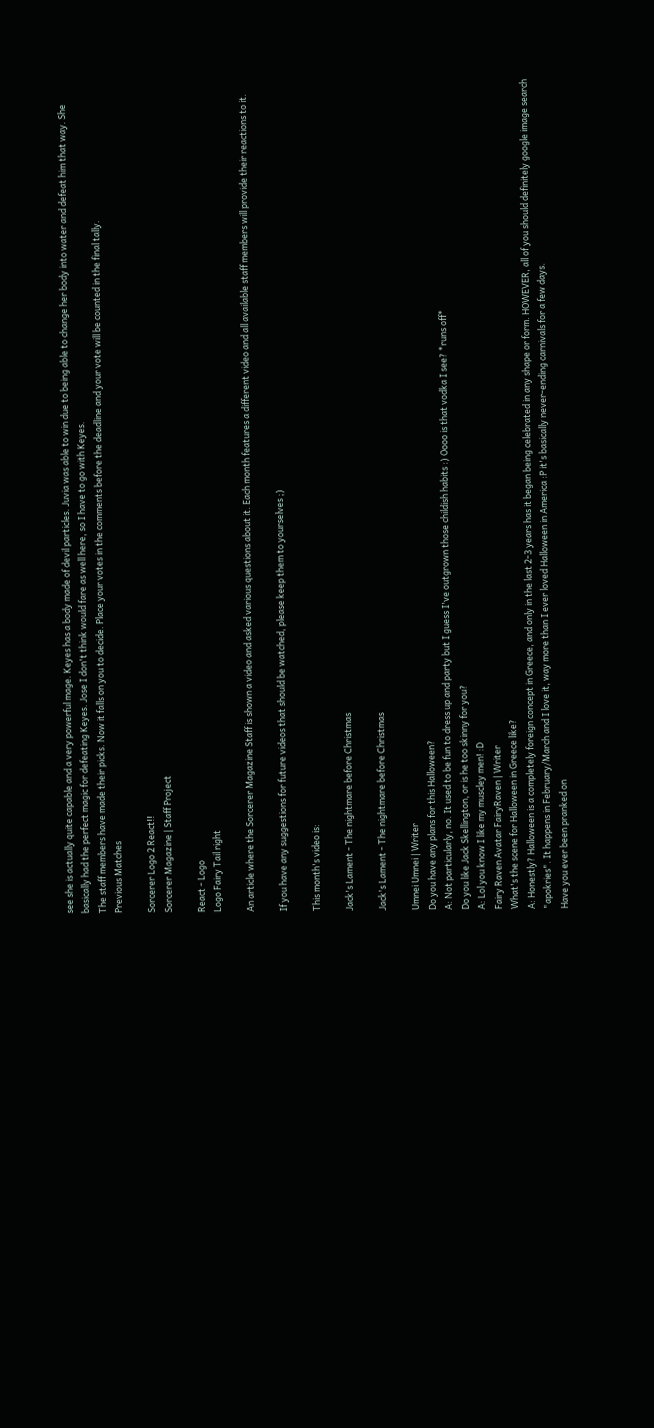see she is actually quite capable and a very powerful mage. Keyes has a body made of devil particles. Juvia was able to win due to being able to change her body into water and defeat him that way. She basically had the perfect magic for defeating Keyes. Jose I don't think would fare as well here, so I have to go with Keyes.
The staff members have made their picks. Now it falls on you to decide. Place your votes in the comments before the deadline and your vote will be counted in the final tally.
Previous Matches

Sorcerer Logo 2 React!!
Sorcerer Magazine | Staff Project

React - Logo
Logo Fairy Tail right

An article where the Sorcerer Magazine Staff is shown a video and asked various questions about it. Each month features a different video and all available staff members will provide their reactions to it.

If you have any suggestions for future videos that should be watched, please keep them to yourselves ;)

This month's video is:

Jack's Lament - The nightmare before Christmas

Jack's Lament - The nightmare before Christmas

Umnei Umnei | Writer
Do you have any plans for this Halloween?
A: Not particularly, no. It used to be fun to dress up and party but I guess I've outgrown those childish habits :) Oooo is that vodka I see? *runs off*
Do you like Jack Skellington, or is he too skinny for you?
A: Lol you know I like my muscley men! :D
Fairy Raven Avatar FairyRaven | Writer
What's the scene for Halloween in Greece like?
A: Honestly? Halloween is a completely foreign concept in Greece, and only in the last 2-3 years has it began being celebrated in any shape or form. HOWEVER, all of you should definitely google image search "apokries". It happens in February/March and I love it, way more than I ever loved Halloween in America :P it's basically never-ending carnivals for a few days.
Have you ever been pranked on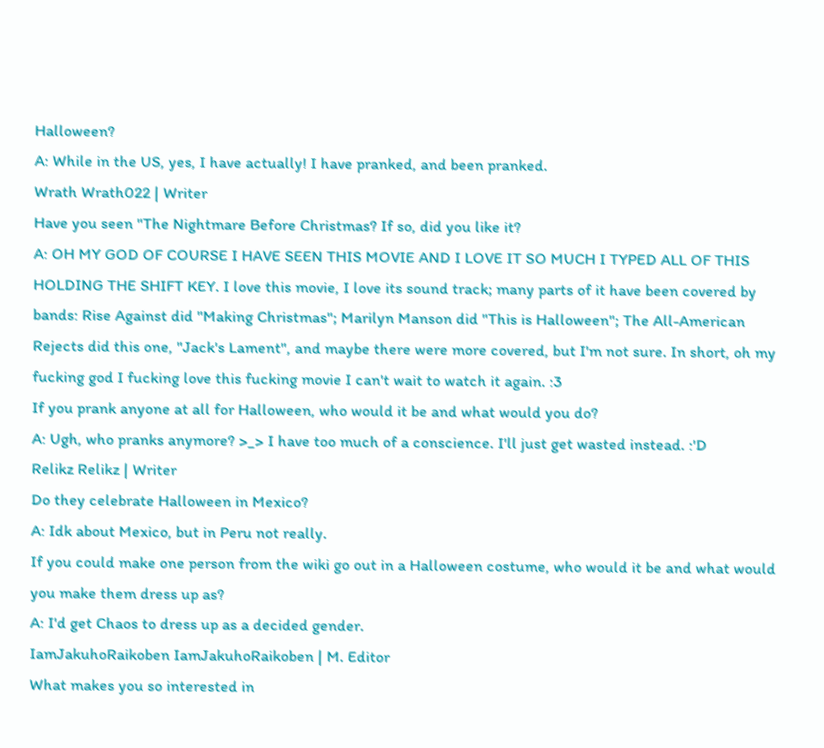Halloween?
A: While in the US, yes, I have actually! I have pranked, and been pranked.
Wrath Wrath022 | Writer
Have you seen "The Nightmare Before Christmas? If so, did you like it?
A: OH MY GOD OF COURSE I HAVE SEEN THIS MOVIE AND I LOVE IT SO MUCH I TYPED ALL OF THIS HOLDING THE SHIFT KEY. I love this movie, I love its sound track; many parts of it have been covered by bands: Rise Against did "Making Christmas"; Marilyn Manson did "This is Halloween"; The All-American Rejects did this one, "Jack's Lament", and maybe there were more covered, but I'm not sure. In short, oh my fucking god I fucking love this fucking movie I can't wait to watch it again. :3
If you prank anyone at all for Halloween, who would it be and what would you do?
A: Ugh, who pranks anymore? >_> I have too much of a conscience. I'll just get wasted instead. :'D
Relikz Relikz | Writer
Do they celebrate Halloween in Mexico?
A: Idk about Mexico, but in Peru not really.
If you could make one person from the wiki go out in a Halloween costume, who would it be and what would you make them dress up as?
A: I'd get Chaos to dress up as a decided gender.
IamJakuhoRaikoben IamJakuhoRaikoben | M. Editor
What makes you so interested in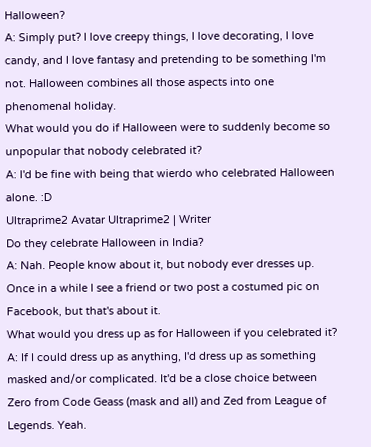Halloween?
A: Simply put? I love creepy things, I love decorating, I love candy, and I love fantasy and pretending to be something I'm not. Halloween combines all those aspects into one phenomenal holiday.
What would you do if Halloween were to suddenly become so unpopular that nobody celebrated it?
A: I'd be fine with being that wierdo who celebrated Halloween alone. :D
Ultraprime2 Avatar Ultraprime2 | Writer
Do they celebrate Halloween in India?
A: Nah. People know about it, but nobody ever dresses up. Once in a while I see a friend or two post a costumed pic on Facebook, but that's about it.
What would you dress up as for Halloween if you celebrated it?
A: If I could dress up as anything, I'd dress up as something masked and/or complicated. It'd be a close choice between Zero from Code Geass (mask and all) and Zed from League of Legends. Yeah.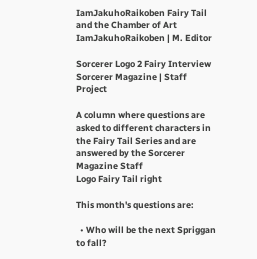IamJakuhoRaikoben Fairy Tail and the Chamber of Art
IamJakuhoRaikoben | M. Editor

Sorcerer Logo 2 Fairy Interview
Sorcerer Magazine | Staff Project

A column where questions are asked to different characters in the Fairy Tail Series and are answered by the Sorcerer Magazine Staff
Logo Fairy Tail right

This month's questions are:

  • Who will be the next Spriggan to fall?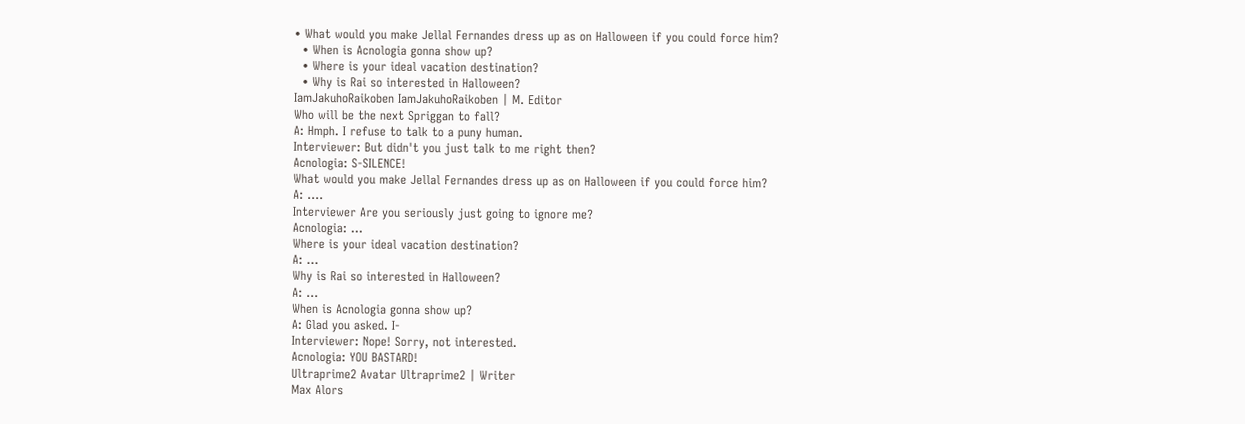• What would you make Jellal Fernandes dress up as on Halloween if you could force him?
  • When is Acnologia gonna show up?
  • Where is your ideal vacation destination?
  • Why is Rai so interested in Halloween?
IamJakuhoRaikoben IamJakuhoRaikoben | M. Editor
Who will be the next Spriggan to fall?
A: Hmph. I refuse to talk to a puny human.
Interviewer: But didn't you just talk to me right then?
Acnologia: S-SILENCE!
What would you make Jellal Fernandes dress up as on Halloween if you could force him?
A: ....
Interviewer Are you seriously just going to ignore me?
Acnologia: ...
Where is your ideal vacation destination?
A: ...
Why is Rai so interested in Halloween?
A: ...
When is Acnologia gonna show up?
A: Glad you asked. I-
Interviewer: Nope! Sorry, not interested.
Acnologia: YOU BASTARD!
Ultraprime2 Avatar Ultraprime2 | Writer
Max Alors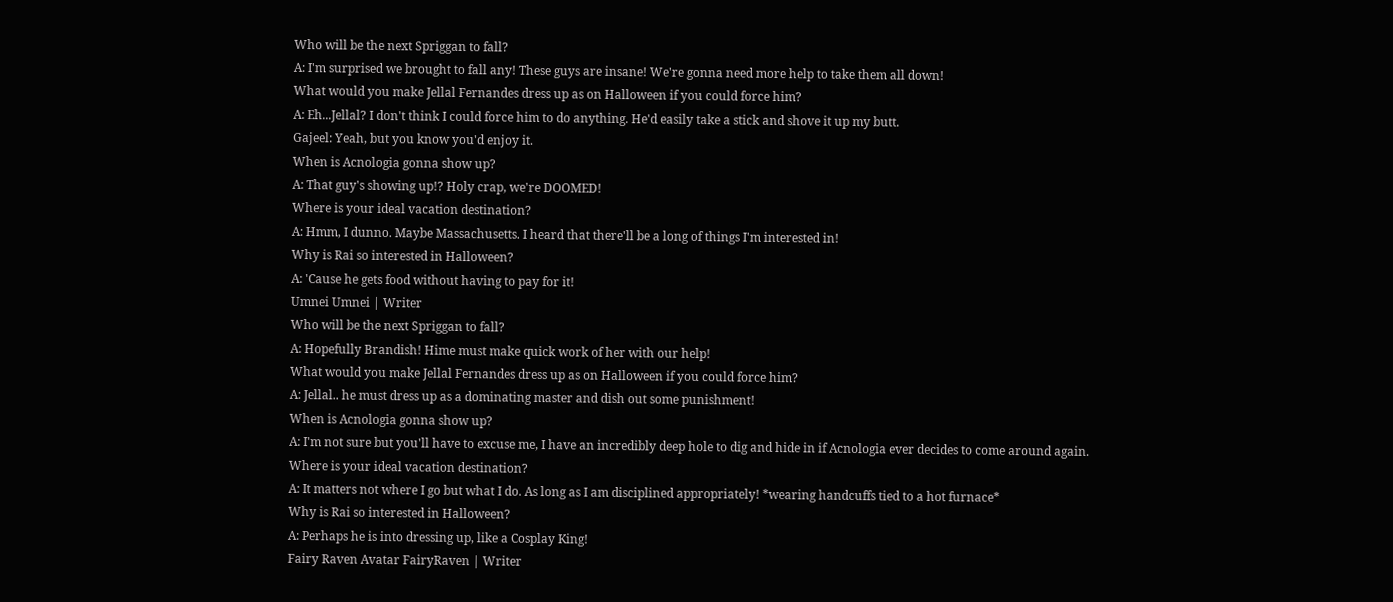Who will be the next Spriggan to fall?
A: I'm surprised we brought to fall any! These guys are insane! We're gonna need more help to take them all down!
What would you make Jellal Fernandes dress up as on Halloween if you could force him?
A: Eh...Jellal? I don't think I could force him to do anything. He'd easily take a stick and shove it up my butt.
Gajeel: Yeah, but you know you'd enjoy it.
When is Acnologia gonna show up?
A: That guy's showing up!? Holy crap, we're DOOMED!
Where is your ideal vacation destination?
A: Hmm, I dunno. Maybe Massachusetts. I heard that there'll be a long of things I'm interested in!
Why is Rai so interested in Halloween?
A: 'Cause he gets food without having to pay for it!
Umnei Umnei | Writer
Who will be the next Spriggan to fall?
A: Hopefully Brandish! Hime must make quick work of her with our help!
What would you make Jellal Fernandes dress up as on Halloween if you could force him?
A: Jellal.. he must dress up as a dominating master and dish out some punishment!
When is Acnologia gonna show up?
A: I'm not sure but you'll have to excuse me, I have an incredibly deep hole to dig and hide in if Acnologia ever decides to come around again.
Where is your ideal vacation destination?
A: It matters not where I go but what I do. As long as I am disciplined appropriately! *wearing handcuffs tied to a hot furnace*
Why is Rai so interested in Halloween?
A: Perhaps he is into dressing up, like a Cosplay King!
Fairy Raven Avatar FairyRaven | Writer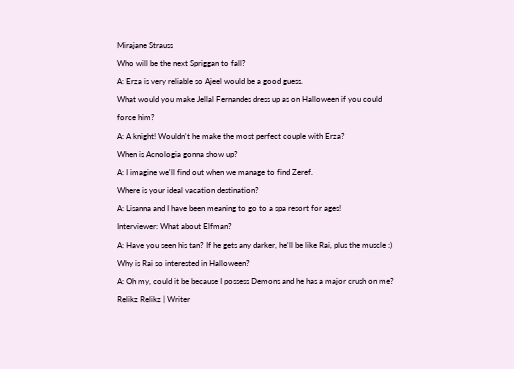Mirajane Strauss
Who will be the next Spriggan to fall?
A: Erza is very reliable so Ajeel would be a good guess.
What would you make Jellal Fernandes dress up as on Halloween if you could force him?
A: A knight! Wouldn't he make the most perfect couple with Erza?
When is Acnologia gonna show up?
A: I imagine we'll find out when we manage to find Zeref.
Where is your ideal vacation destination?
A: Lisanna and I have been meaning to go to a spa resort for ages!
Interviewer: What about Elfman?
A: Have you seen his tan? If he gets any darker, he'll be like Rai, plus the muscle :)
Why is Rai so interested in Halloween?
A: Oh my, could it be because I possess Demons and he has a major crush on me?
Relikz Relikz | Writer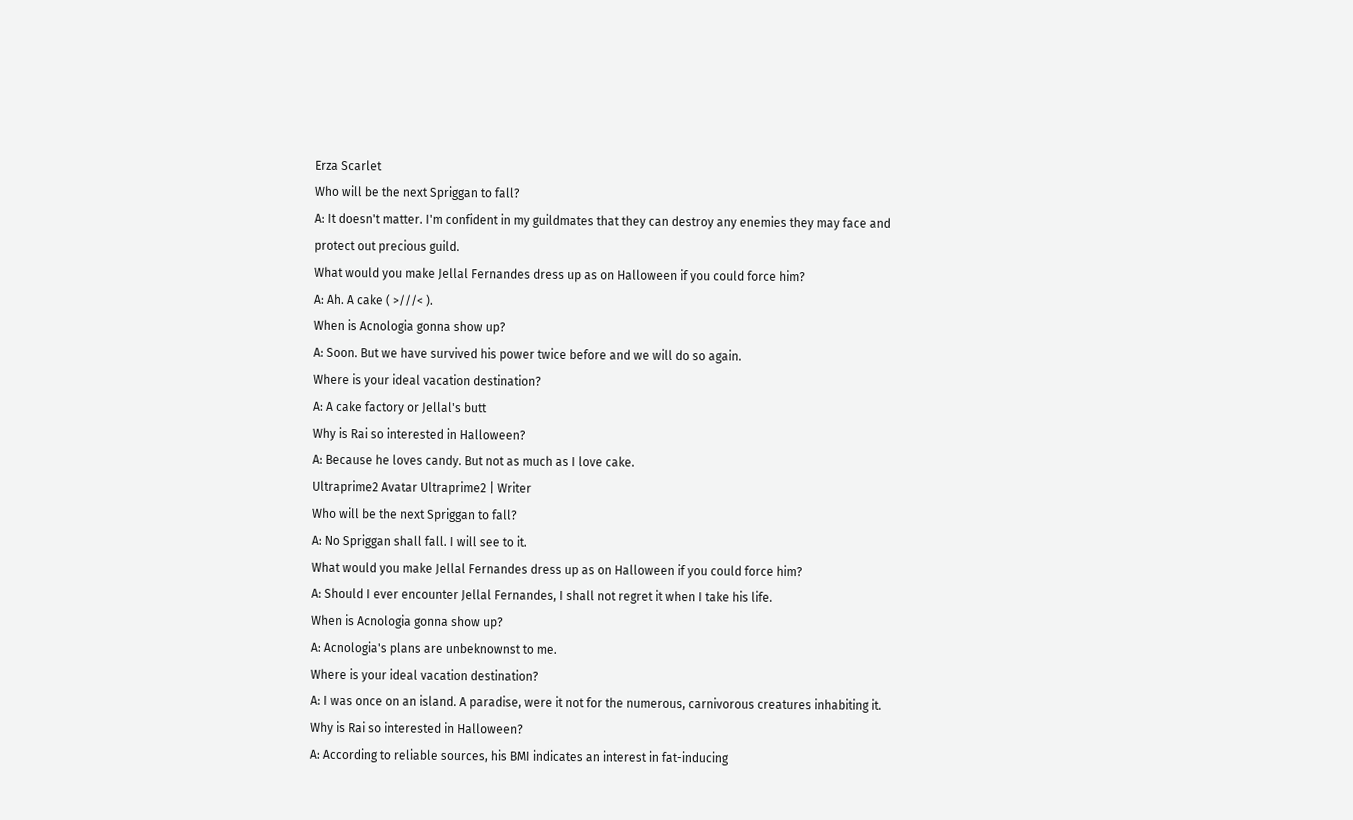Erza Scarlet
Who will be the next Spriggan to fall?
A: It doesn't matter. I'm confident in my guildmates that they can destroy any enemies they may face and protect out precious guild.
What would you make Jellal Fernandes dress up as on Halloween if you could force him?
A: Ah. A cake ( >///< ).
When is Acnologia gonna show up?
A: Soon. But we have survived his power twice before and we will do so again.
Where is your ideal vacation destination?
A: A cake factory or Jellal's butt
Why is Rai so interested in Halloween?
A: Because he loves candy. But not as much as I love cake.
Ultraprime2 Avatar Ultraprime2 | Writer
Who will be the next Spriggan to fall?
A: No Spriggan shall fall. I will see to it.
What would you make Jellal Fernandes dress up as on Halloween if you could force him?
A: Should I ever encounter Jellal Fernandes, I shall not regret it when I take his life.
When is Acnologia gonna show up?
A: Acnologia's plans are unbeknownst to me.
Where is your ideal vacation destination?
A: I was once on an island. A paradise, were it not for the numerous, carnivorous creatures inhabiting it.
Why is Rai so interested in Halloween?
A: According to reliable sources, his BMI indicates an interest in fat-inducing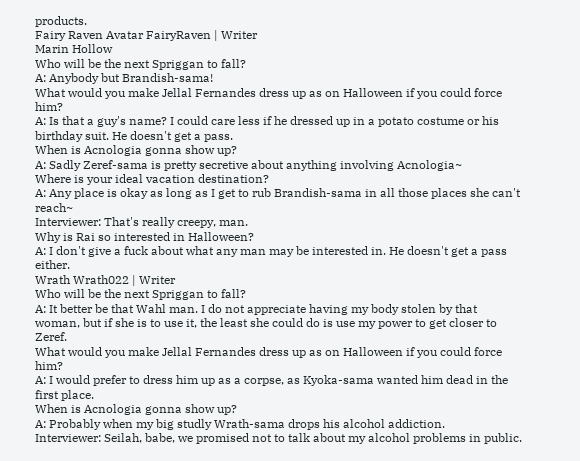products.
Fairy Raven Avatar FairyRaven | Writer
Marin Hollow
Who will be the next Spriggan to fall?
A: Anybody but Brandish-sama!
What would you make Jellal Fernandes dress up as on Halloween if you could force him?
A: Is that a guy's name? I could care less if he dressed up in a potato costume or his birthday suit. He doesn't get a pass.
When is Acnologia gonna show up?
A: Sadly Zeref-sama is pretty secretive about anything involving Acnologia~
Where is your ideal vacation destination?
A: Any place is okay as long as I get to rub Brandish-sama in all those places she can't reach~
Interviewer: That's really creepy, man.
Why is Rai so interested in Halloween?
A: I don't give a fuck about what any man may be interested in. He doesn't get a pass either.
Wrath Wrath022 | Writer
Who will be the next Spriggan to fall?
A: It better be that Wahl man. I do not appreciate having my body stolen by that woman, but if she is to use it, the least she could do is use my power to get closer to Zeref.
What would you make Jellal Fernandes dress up as on Halloween if you could force him?
A: I would prefer to dress him up as a corpse, as Kyoka-sama wanted him dead in the first place.
When is Acnologia gonna show up?
A: Probably when my big studly Wrath-sama drops his alcohol addiction.
Interviewer: Seilah, babe, we promised not to talk about my alcohol problems in public.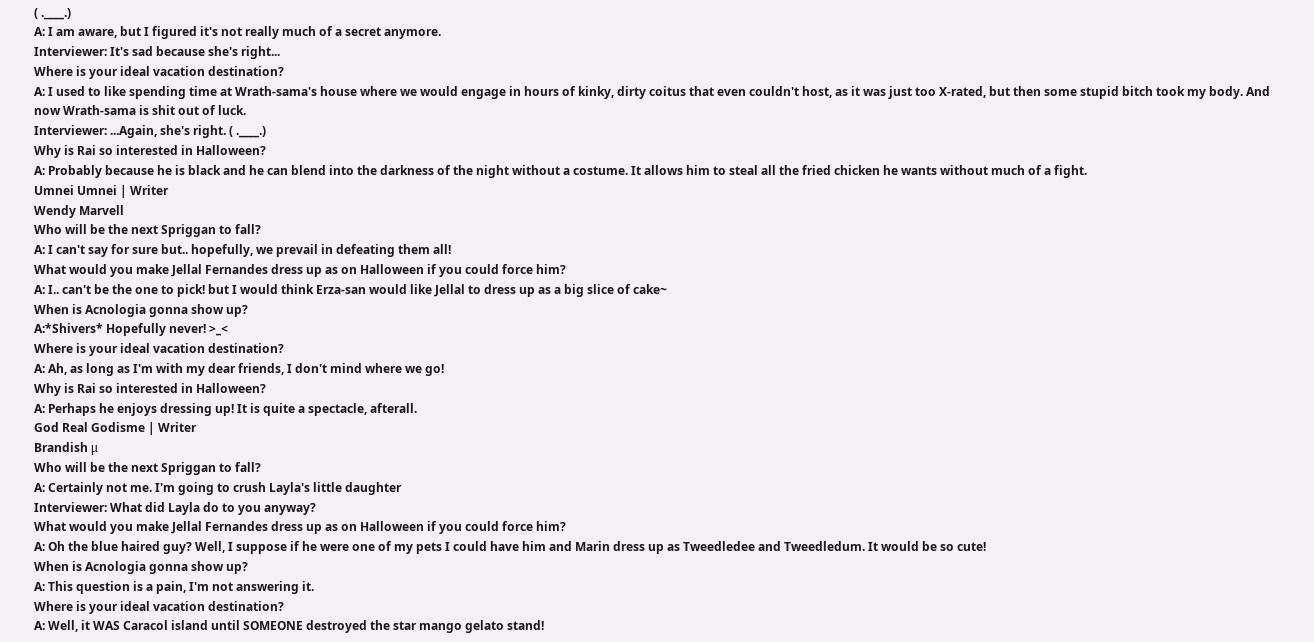( .____.)
A: I am aware, but I figured it's not really much of a secret anymore.
Interviewer: It's sad because she's right...
Where is your ideal vacation destination?
A: I used to like spending time at Wrath-sama's house where we would engage in hours of kinky, dirty coitus that even couldn't host, as it was just too X-rated, but then some stupid bitch took my body. And now Wrath-sama is shit out of luck.
Interviewer: ...Again, she's right. ( .____.)
Why is Rai so interested in Halloween?
A: Probably because he is black and he can blend into the darkness of the night without a costume. It allows him to steal all the fried chicken he wants without much of a fight.
Umnei Umnei | Writer
Wendy Marvell
Who will be the next Spriggan to fall?
A: I can't say for sure but.. hopefully, we prevail in defeating them all!
What would you make Jellal Fernandes dress up as on Halloween if you could force him?
A: I.. can't be the one to pick! but I would think Erza-san would like Jellal to dress up as a big slice of cake~
When is Acnologia gonna show up?
A:*Shivers* Hopefully never! >_<
Where is your ideal vacation destination?
A: Ah, as long as I'm with my dear friends, I don't mind where we go!
Why is Rai so interested in Halloween?
A: Perhaps he enjoys dressing up! It is quite a spectacle, afterall.
God Real Godisme | Writer
Brandish μ
Who will be the next Spriggan to fall?
A: Certainly not me. I'm going to crush Layla's little daughter
Interviewer: What did Layla do to you anyway?
What would you make Jellal Fernandes dress up as on Halloween if you could force him?
A: Oh the blue haired guy? Well, I suppose if he were one of my pets I could have him and Marin dress up as Tweedledee and Tweedledum. It would be so cute!
When is Acnologia gonna show up?
A: This question is a pain, I'm not answering it.
Where is your ideal vacation destination?
A: Well, it WAS Caracol island until SOMEONE destroyed the star mango gelato stand!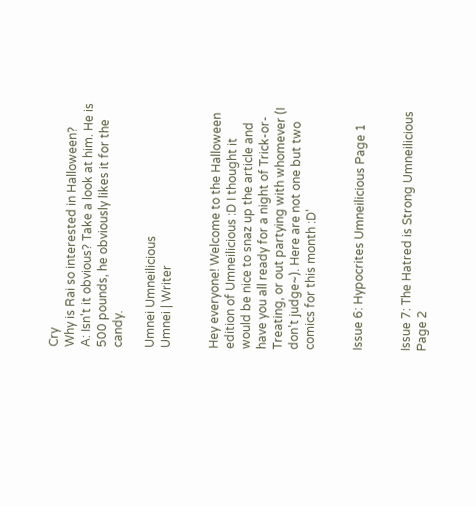Cry
Why is Rai so interested in Halloween?
A: Isn't it obvious? Take a look at him. He is 500 pounds, he obviously likes it for the candy.

Umnei Umneilicious
Umnei | Writer


Hey everyone! Welcome to the Halloween edition of Umneilicious :D I thought it would be nice to snaz up the article and have you all ready for a night of Trick-or-Treating, or out partying with whomever (I don't judge~). Here are not one but two comics for this month :D'


Issue 6: Hypocrites Umneilicious Page 1


Issue 7: The Hatred is Strong Umneilicious Page 2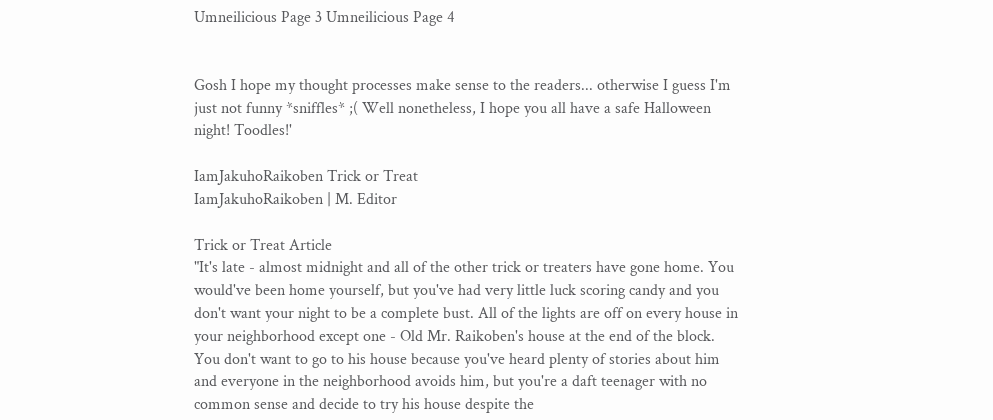Umneilicious Page 3 Umneilicious Page 4


Gosh I hope my thought processes make sense to the readers... otherwise I guess I'm just not funny *sniffles* ;( Well nonetheless, I hope you all have a safe Halloween night! Toodles!'

IamJakuhoRaikoben Trick or Treat
IamJakuhoRaikoben | M. Editor

Trick or Treat Article
"It's late - almost midnight and all of the other trick or treaters have gone home. You would've been home yourself, but you've had very little luck scoring candy and you don't want your night to be a complete bust. All of the lights are off on every house in your neighborhood except one - Old Mr. Raikoben's house at the end of the block. You don't want to go to his house because you've heard plenty of stories about him and everyone in the neighborhood avoids him, but you're a daft teenager with no common sense and decide to try his house despite the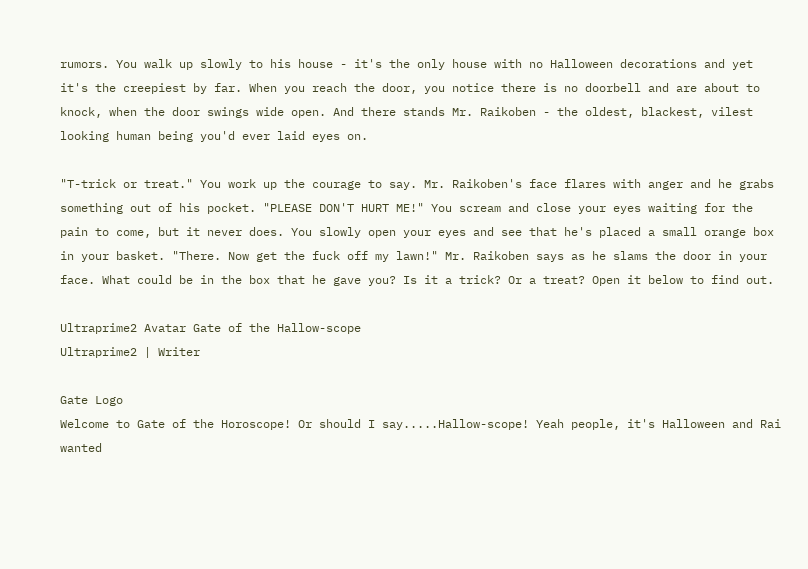rumors. You walk up slowly to his house - it's the only house with no Halloween decorations and yet it's the creepiest by far. When you reach the door, you notice there is no doorbell and are about to knock, when the door swings wide open. And there stands Mr. Raikoben - the oldest, blackest, vilest looking human being you'd ever laid eyes on.

"T-trick or treat." You work up the courage to say. Mr. Raikoben's face flares with anger and he grabs something out of his pocket. "PLEASE DON'T HURT ME!" You scream and close your eyes waiting for the pain to come, but it never does. You slowly open your eyes and see that he's placed a small orange box in your basket. "There. Now get the fuck off my lawn!" Mr. Raikoben says as he slams the door in your face. What could be in the box that he gave you? Is it a trick? Or a treat? Open it below to find out.

Ultraprime2 Avatar Gate of the Hallow-scope
Ultraprime2 | Writer

Gate Logo
Welcome to Gate of the Horoscope! Or should I say.....Hallow-scope! Yeah people, it's Halloween and Rai wanted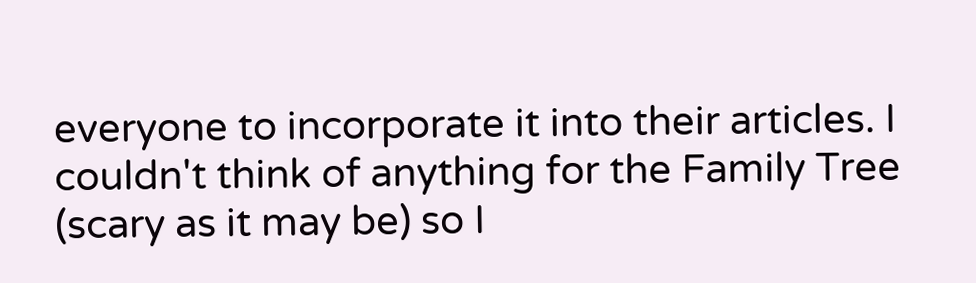everyone to incorporate it into their articles. I couldn't think of anything for the Family Tree (scary as it may be) so I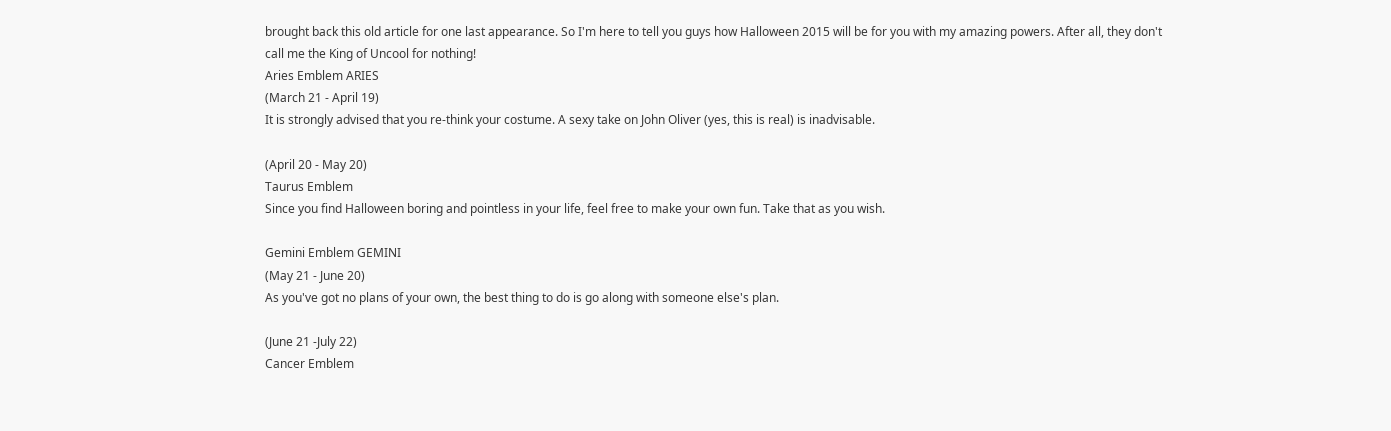brought back this old article for one last appearance. So I'm here to tell you guys how Halloween 2015 will be for you with my amazing powers. After all, they don't call me the King of Uncool for nothing!
Aries Emblem ARIES
(March 21 - April 19)
It is strongly advised that you re-think your costume. A sexy take on John Oliver (yes, this is real) is inadvisable.

(April 20 - May 20)
Taurus Emblem
Since you find Halloween boring and pointless in your life, feel free to make your own fun. Take that as you wish.

Gemini Emblem GEMINI
(May 21 - June 20)
As you've got no plans of your own, the best thing to do is go along with someone else's plan.

(June 21 -July 22)
Cancer Emblem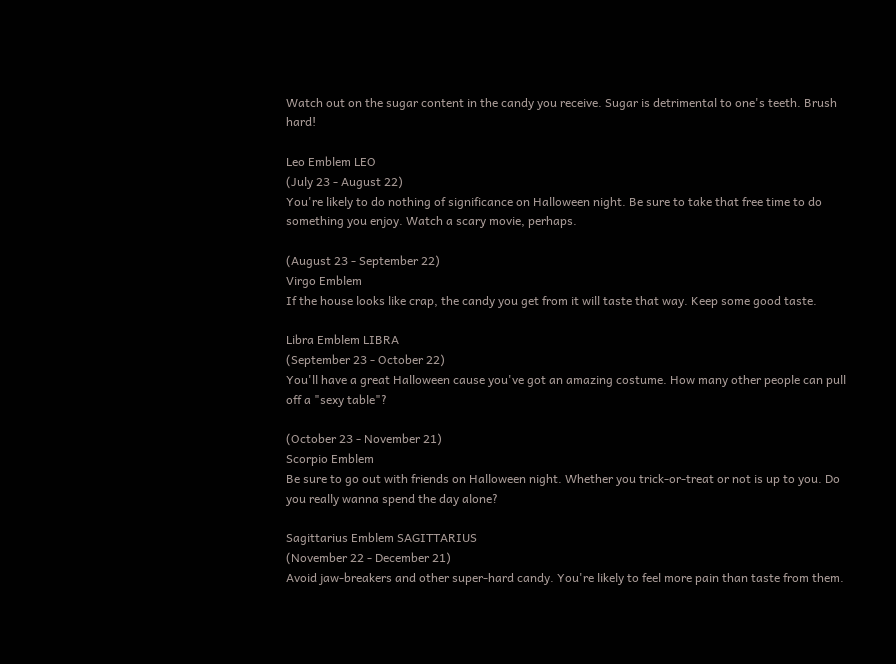Watch out on the sugar content in the candy you receive. Sugar is detrimental to one's teeth. Brush hard!

Leo Emblem LEO
(July 23 - August 22)
You're likely to do nothing of significance on Halloween night. Be sure to take that free time to do something you enjoy. Watch a scary movie, perhaps.

(August 23 - September 22)
Virgo Emblem
If the house looks like crap, the candy you get from it will taste that way. Keep some good taste.

Libra Emblem LIBRA
(September 23 - October 22)
You'll have a great Halloween cause you've got an amazing costume. How many other people can pull off a "sexy table"?

(October 23 - November 21)
Scorpio Emblem
Be sure to go out with friends on Halloween night. Whether you trick-or-treat or not is up to you. Do you really wanna spend the day alone?

Sagittarius Emblem SAGITTARIUS
(November 22 - December 21)
Avoid jaw-breakers and other super-hard candy. You're likely to feel more pain than taste from them.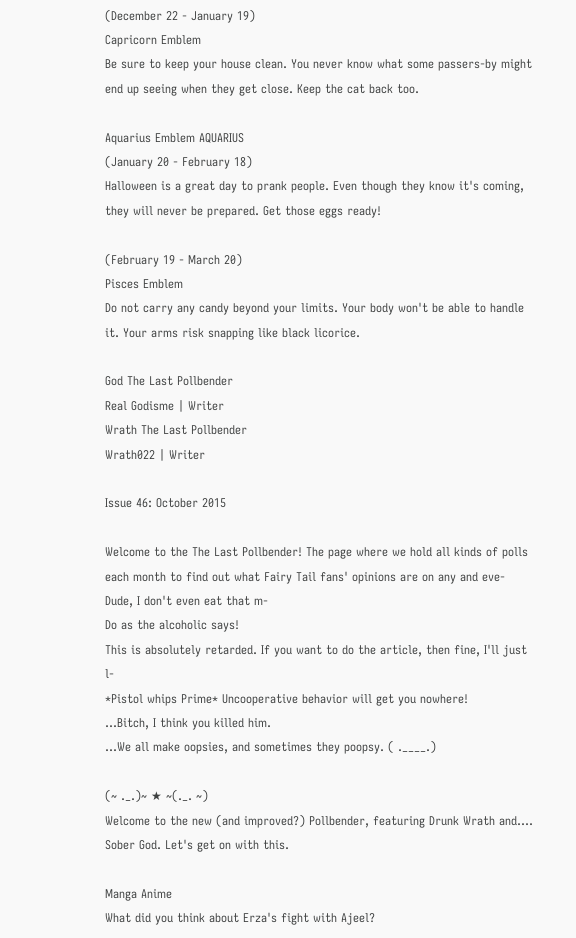(December 22 - January 19)
Capricorn Emblem
Be sure to keep your house clean. You never know what some passers-by might end up seeing when they get close. Keep the cat back too.

Aquarius Emblem AQUARIUS
(January 20 - February 18)
Halloween is a great day to prank people. Even though they know it's coming, they will never be prepared. Get those eggs ready!

(February 19 - March 20)
Pisces Emblem
Do not carry any candy beyond your limits. Your body won't be able to handle it. Your arms risk snapping like black licorice.

God The Last Pollbender
Real Godisme | Writer
Wrath The Last Pollbender
Wrath022 | Writer

Issue 46: October 2015

Welcome to the The Last Pollbender! The page where we hold all kinds of polls each month to find out what Fairy Tail fans' opinions are on any and eve-
Dude, I don't even eat that m-
Do as the alcoholic says!
This is absolutely retarded. If you want to do the article, then fine, I'll just l-
*Pistol whips Prime* Uncooperative behavior will get you nowhere!
...Bitch, I think you killed him.
...We all make oopsies, and sometimes they poopsy. ( .____.)

(~ ._.)~ ★ ~(._. ~)
Welcome to the new (and improved?) Pollbender, featuring Drunk Wrath and.... Sober God. Let's get on with this.

Manga Anime
What did you think about Erza's fight with Ajeel?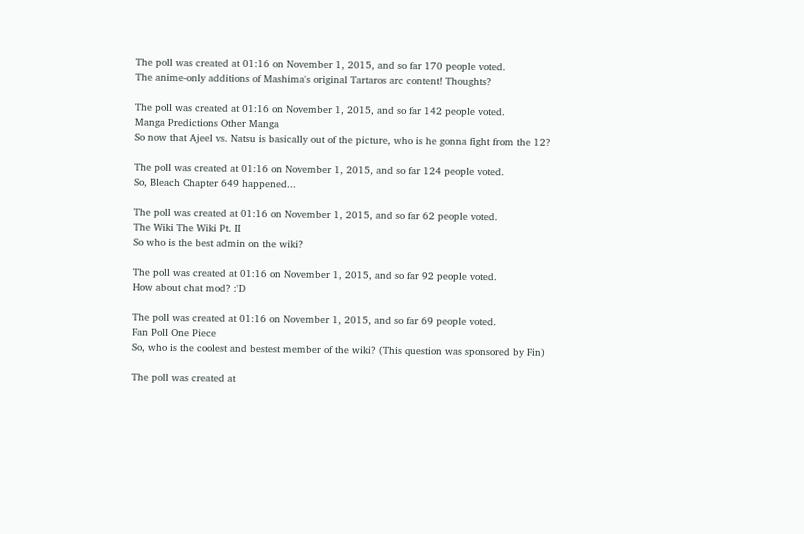The poll was created at 01:16 on November 1, 2015, and so far 170 people voted.
The anime-only additions of Mashima's original Tartaros arc content! Thoughts?

The poll was created at 01:16 on November 1, 2015, and so far 142 people voted.
Manga Predictions Other Manga
So now that Ajeel vs. Natsu is basically out of the picture, who is he gonna fight from the 12?

The poll was created at 01:16 on November 1, 2015, and so far 124 people voted.
So, Bleach Chapter 649 happened...

The poll was created at 01:16 on November 1, 2015, and so far 62 people voted.
The Wiki The Wiki Pt. II
So who is the best admin on the wiki?

The poll was created at 01:16 on November 1, 2015, and so far 92 people voted.
How about chat mod? :'D

The poll was created at 01:16 on November 1, 2015, and so far 69 people voted.
Fan Poll One Piece
So, who is the coolest and bestest member of the wiki? (This question was sponsored by Fin)

The poll was created at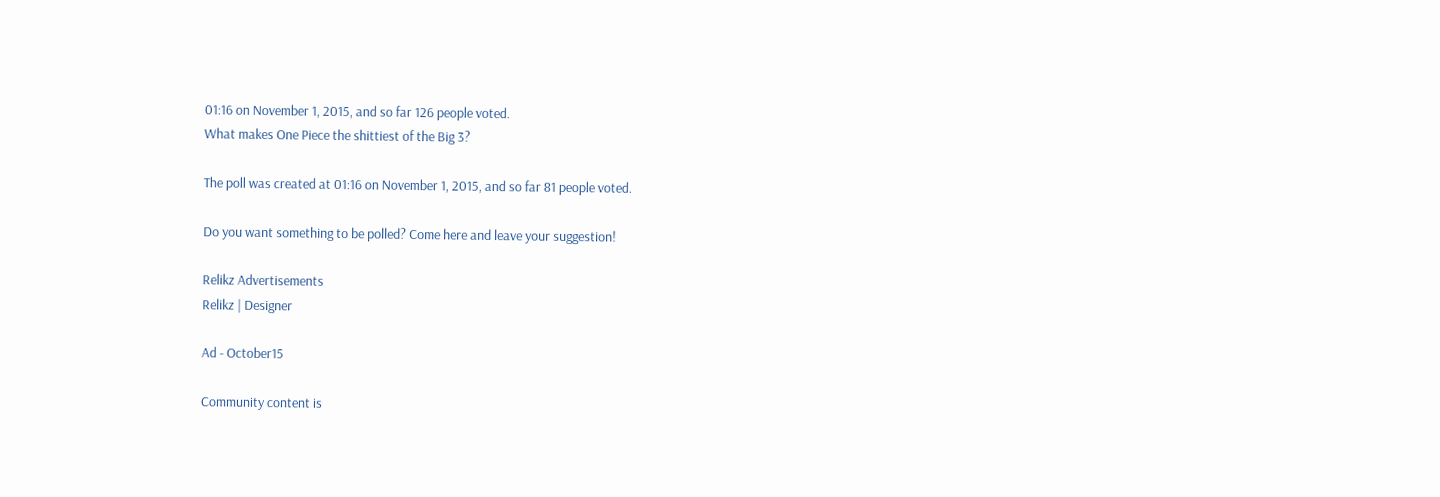01:16 on November 1, 2015, and so far 126 people voted.
What makes One Piece the shittiest of the Big 3?

The poll was created at 01:16 on November 1, 2015, and so far 81 people voted.

Do you want something to be polled? Come here and leave your suggestion!

Relikz Advertisements
Relikz | Designer

Ad - October15

Community content is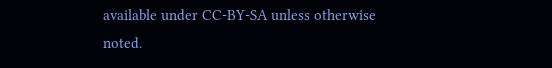available under CC-BY-SA unless otherwise noted.